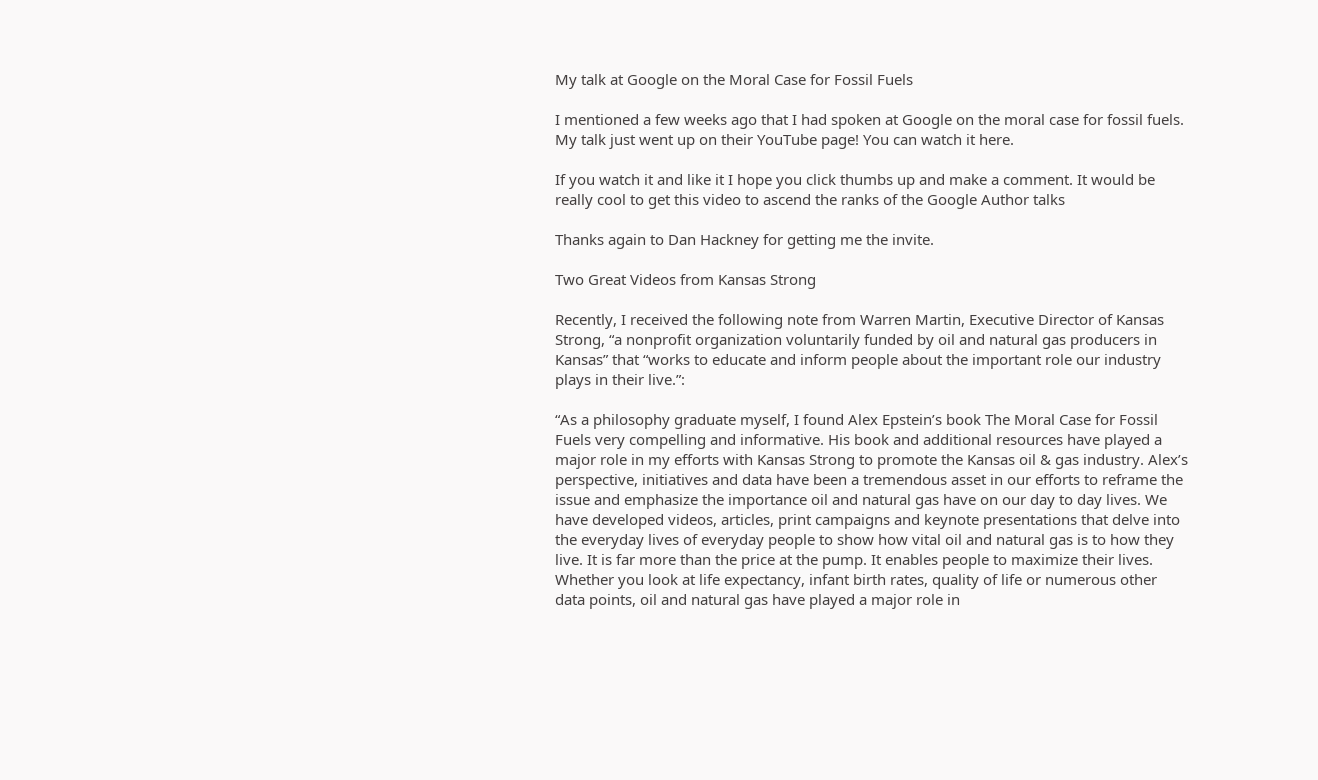My talk at Google on the Moral Case for Fossil Fuels

I mentioned a few weeks ago that I had spoken at Google on the moral case for fossil fuels. My talk just went up on their YouTube page! You can watch it here.

If you watch it and like it I hope you click thumbs up and make a comment. It would be really cool to get this video to ascend the ranks of the Google Author talks

Thanks again to Dan Hackney for getting me the invite.

Two Great Videos from Kansas Strong

Recently, I received the following note from Warren Martin, Executive Director of Kansas Strong, “a nonprofit organization voluntarily funded by oil and natural gas producers in Kansas” that “works to educate and inform people about the important role our industry plays in their live.”:

“As a philosophy graduate myself, I found Alex Epstein’s book The Moral Case for Fossil Fuels very compelling and informative. His book and additional resources have played a major role in my efforts with Kansas Strong to promote the Kansas oil & gas industry. Alex’s perspective, initiatives and data have been a tremendous asset in our efforts to reframe the issue and emphasize the importance oil and natural gas have on our day to day lives. We have developed videos, articles, print campaigns and keynote presentations that delve into the everyday lives of everyday people to show how vital oil and natural gas is to how they live. It is far more than the price at the pump. It enables people to maximize their lives. Whether you look at life expectancy, infant birth rates, quality of life or numerous other data points, oil and natural gas have played a major role in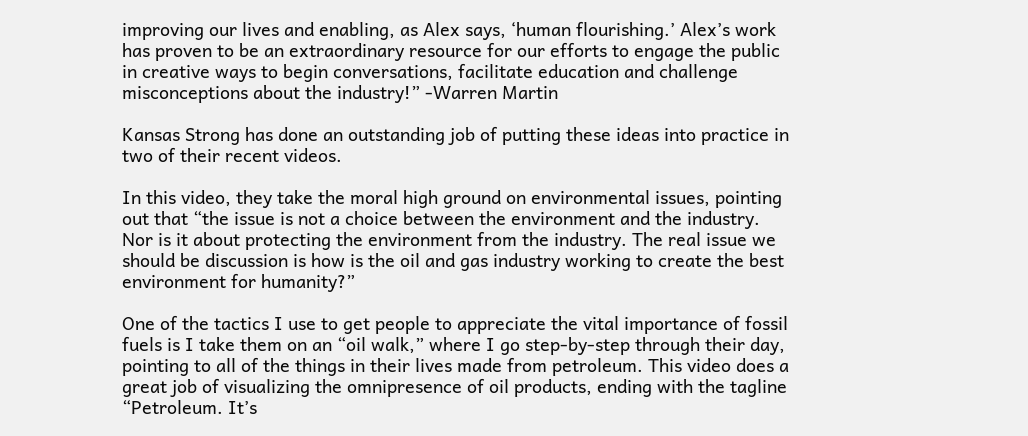improving our lives and enabling, as Alex says, ‘human flourishing.’ Alex’s work has proven to be an extraordinary resource for our efforts to engage the public in creative ways to begin conversations, facilitate education and challenge misconceptions about the industry!” -Warren Martin

Kansas Strong has done an outstanding job of putting these ideas into practice in two of their recent videos.

In this video, they take the moral high ground on environmental issues, pointing out that “the issue is not a choice between the environment and the industry. Nor is it about protecting the environment from the industry. The real issue we should be discussion is how is the oil and gas industry working to create the best environment for humanity?”

One of the tactics I use to get people to appreciate the vital importance of fossil fuels is I take them on an “oil walk,” where I go step-by-step through their day, pointing to all of the things in their lives made from petroleum. This video does a great job of visualizing the omnipresence of oil products, ending with the tagline “Petroleum. It’s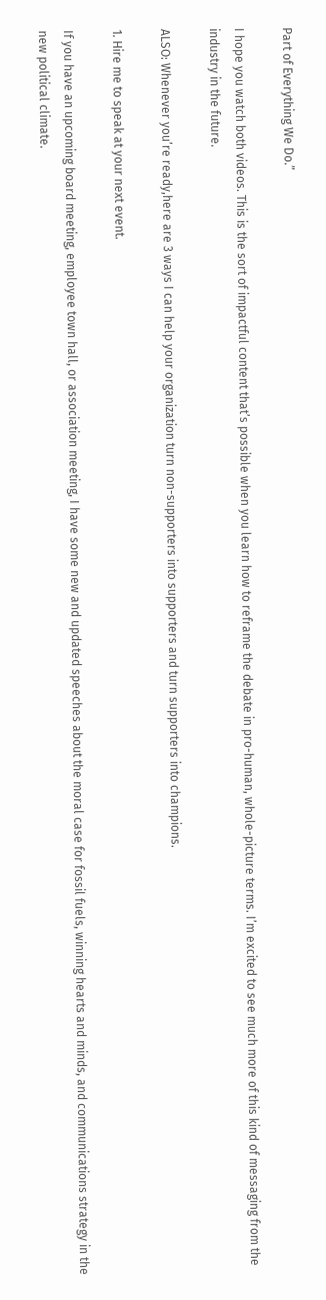Part of Everything We Do.”

I hope you watch both videos. This is the sort of impactful content that’s possible when you learn how to reframe the debate in pro-human, whole-picture terms. I’m excited to see much more of this kind of messaging from the industry in the future.

ALSO: Whenever you’re ready,here are 3 ways I can help your organization turn non-supporters into supporters and turn supporters into champions.

1. Hire me to speak at your next event.

If you have an upcoming board meeting, employee town hall, or association meeting, I have some new and updated speeches about the moral case for fossil fuels, winning hearts and minds, and communications strategy in the new political climate.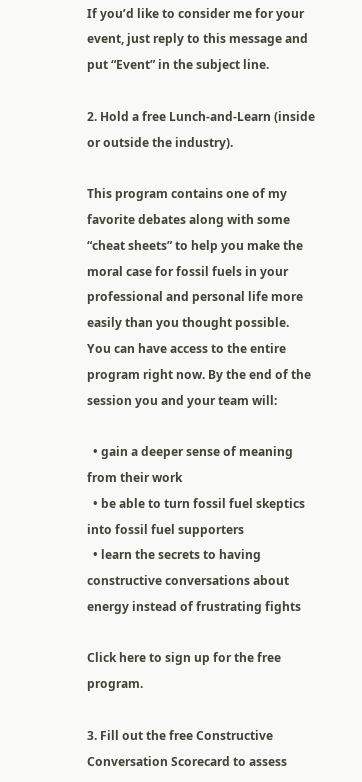If you’d like to consider me for your event, just reply to this message and put “Event” in the subject line.

2. Hold a free Lunch-and-Learn (inside or outside the industry).

This program contains one of my favorite debates along with some “cheat sheets” to help you make the moral case for fossil fuels in your professional and personal life more easily than you thought possible. You can have access to the entire program right now. By the end of the session you and your team will:

  • gain a deeper sense of meaning from their work
  • be able to turn fossil fuel skeptics into fossil fuel supporters
  • learn the secrets to having constructive conversations about energy instead of frustrating fights

Click here to sign up for the free program.

3. Fill out the free Constructive Conversation Scorecard to assess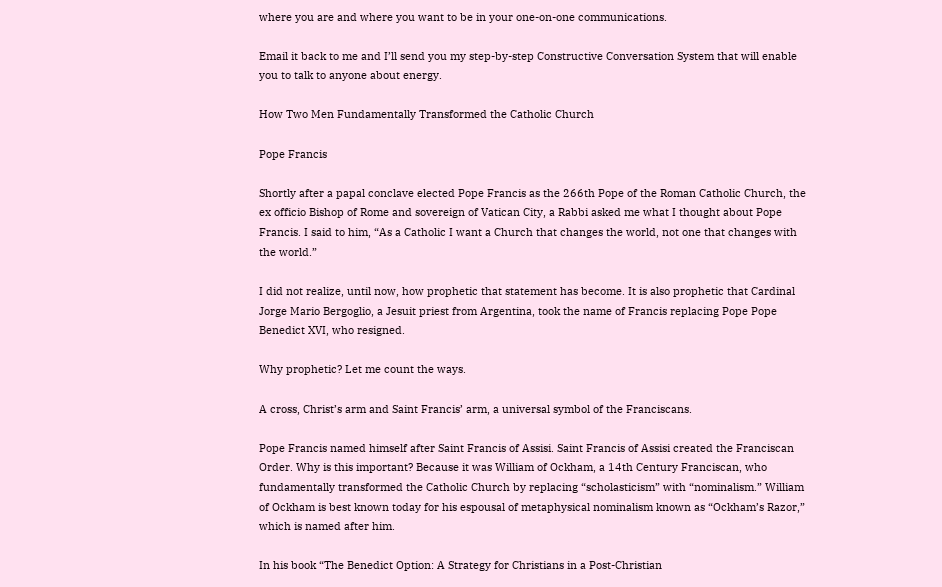where you are and where you want to be in your one-on-one communications.

Email it back to me and I’ll send you my step-by-step Constructive Conversation System that will enable you to talk to anyone about energy.

How Two Men Fundamentally Transformed the Catholic Church

Pope Francis

Shortly after a papal conclave elected Pope Francis as the 266th Pope of the Roman Catholic Church, the ex officio Bishop of Rome and sovereign of Vatican City, a Rabbi asked me what I thought about Pope Francis. I said to him, “As a Catholic I want a Church that changes the world, not one that changes with the world.”

I did not realize, until now, how prophetic that statement has become. It is also prophetic that Cardinal Jorge Mario Bergoglio, a Jesuit priest from Argentina, took the name of Francis replacing Pope Pope Benedict XVI, who resigned.

Why prophetic? Let me count the ways.

A cross, Christ’s arm and Saint Francis’ arm, a universal symbol of the Franciscans.

Pope Francis named himself after Saint Francis of Assisi. Saint Francis of Assisi created the Franciscan Order. Why is this important? Because it was William of Ockham, a 14th Century Franciscan, who fundamentally transformed the Catholic Church by replacing “scholasticism” with “nominalism.” William of Ockham is best known today for his espousal of metaphysical nominalism known as “Ockham’s Razor,” which is named after him.

In his book “The Benedict Option: A Strategy for Christians in a Post-Christian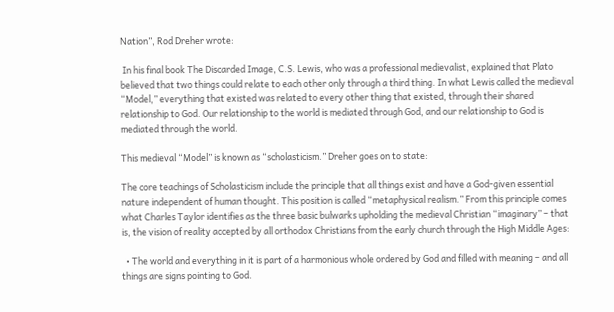Nation”, Rod Dreher wrote:

 In his final book The Discarded Image, C.S. Lewis, who was a professional medievalist, explained that Plato believed that two things could relate to each other only through a third thing. In what Lewis called the medieval “Model,” everything that existed was related to every other thing that existed, through their shared relationship to God. Our relationship to the world is mediated through God, and our relationship to God is mediated through the world.

This medieval “Model” is known as “scholasticism.” Dreher goes on to state:

The core teachings of Scholasticism include the principle that all things exist and have a God-given essential nature independent of human thought. This position is called “metaphysical realism.” From this principle comes what Charles Taylor identifies as the three basic bulwarks upholding the medieval Christian “imaginary” – that is, the vision of reality accepted by all orthodox Christians from the early church through the High Middle Ages:

  • The world and everything in it is part of a harmonious whole ordered by God and filled with meaning – and all things are signs pointing to God.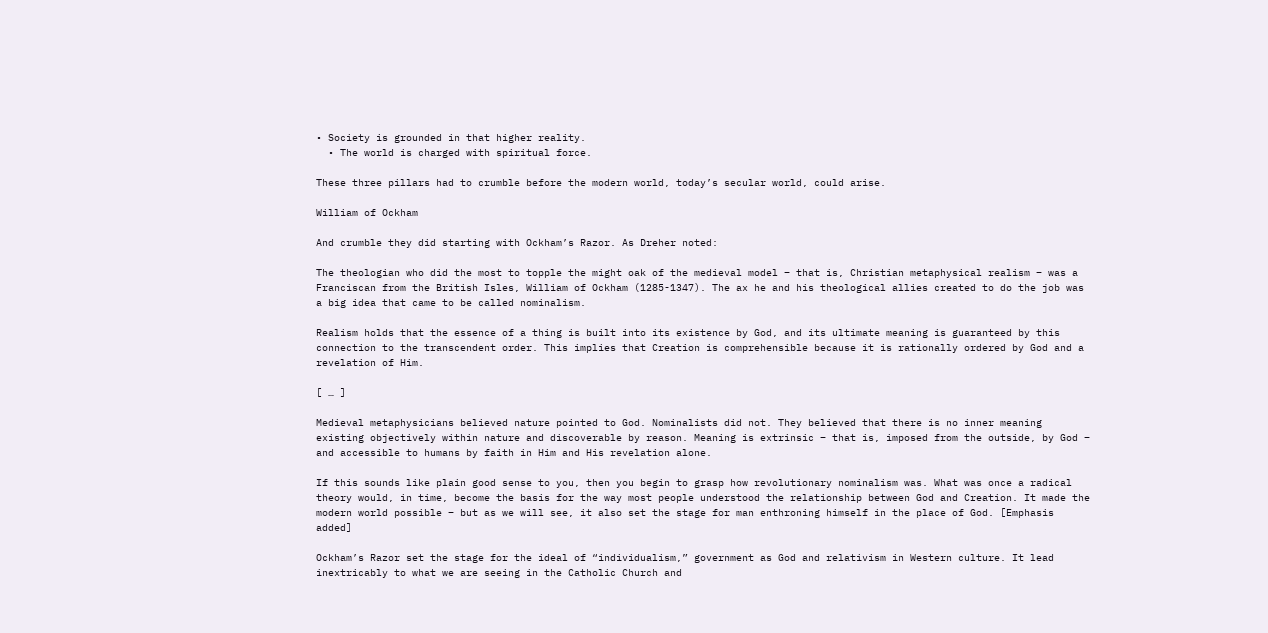• Society is grounded in that higher reality.
  • The world is charged with spiritual force.

These three pillars had to crumble before the modern world, today’s secular world, could arise.

William of Ockham

And crumble they did starting with Ockham’s Razor. As Dreher noted:

The theologian who did the most to topple the might oak of the medieval model – that is, Christian metaphysical realism – was a Franciscan from the British Isles, William of Ockham (1285-1347). The ax he and his theological allies created to do the job was a big idea that came to be called nominalism.

Realism holds that the essence of a thing is built into its existence by God, and its ultimate meaning is guaranteed by this connection to the transcendent order. This implies that Creation is comprehensible because it is rationally ordered by God and a revelation of Him.

[ … ]

Medieval metaphysicians believed nature pointed to God. Nominalists did not. They believed that there is no inner meaning existing objectively within nature and discoverable by reason. Meaning is extrinsic – that is, imposed from the outside, by God – and accessible to humans by faith in Him and His revelation alone.

If this sounds like plain good sense to you, then you begin to grasp how revolutionary nominalism was. What was once a radical theory would, in time, become the basis for the way most people understood the relationship between God and Creation. It made the modern world possible – but as we will see, it also set the stage for man enthroning himself in the place of God. [Emphasis added]

Ockham’s Razor set the stage for the ideal of “individualism,” government as God and relativism in Western culture. It lead inextricably to what we are seeing in the Catholic Church and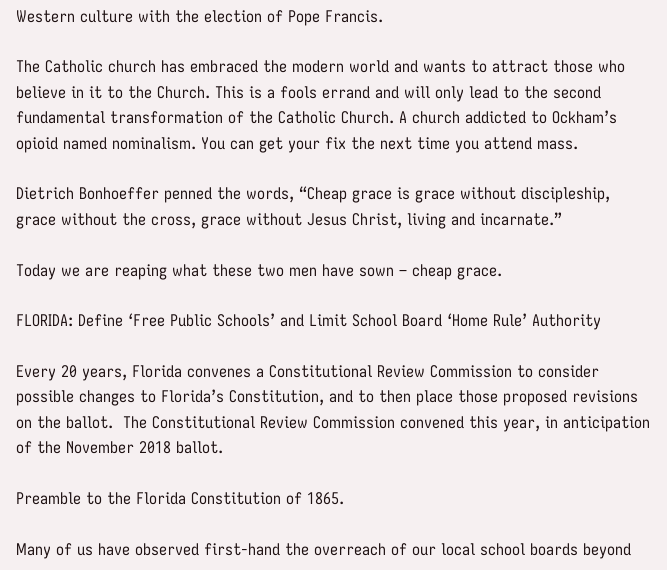Western culture with the election of Pope Francis.

The Catholic church has embraced the modern world and wants to attract those who believe in it to the Church. This is a fools errand and will only lead to the second fundamental transformation of the Catholic Church. A church addicted to Ockham’s opioid named nominalism. You can get your fix the next time you attend mass.

Dietrich Bonhoeffer penned the words, “Cheap grace is grace without discipleship, grace without the cross, grace without Jesus Christ, living and incarnate.”

Today we are reaping what these two men have sown – cheap grace.

FLORIDA: Define ‘Free Public Schools’ and Limit School Board ‘Home Rule’ Authority

Every 20 years, Florida convenes a Constitutional Review Commission to consider possible changes to Florida’s Constitution, and to then place those proposed revisions on the ballot.  The Constitutional Review Commission convened this year, in anticipation of the November 2018 ballot.

Preamble to the Florida Constitution of 1865.

Many of us have observed first-hand the overreach of our local school boards beyond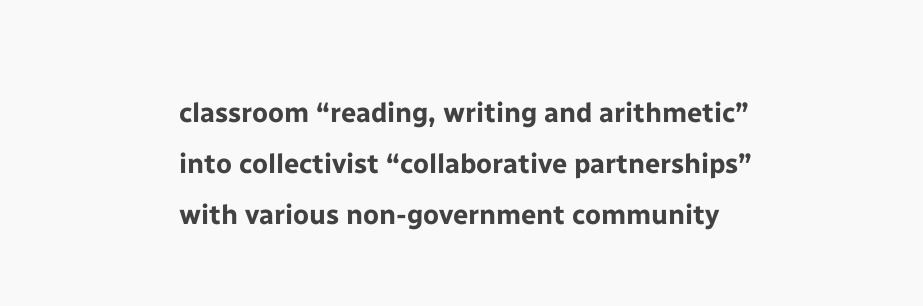classroom “reading, writing and arithmetic” into collectivist “collaborative partnerships” with various non-government community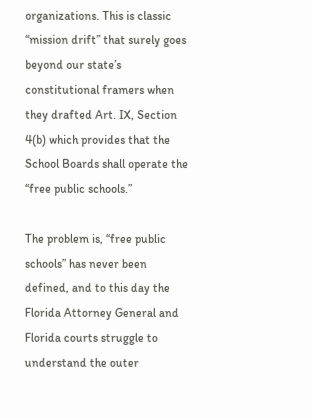organizations. This is classic “mission drift” that surely goes beyond our state’s constitutional framers when they drafted Art. IX, Section 4(b) which provides that the School Boards shall operate the “free public schools.”

The problem is, “free public schools” has never been defined, and to this day the Florida Attorney General and Florida courts struggle to understand the outer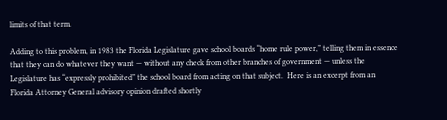limits of that term.

Adding to this problem, in 1983 the Florida Legislature gave school boards “home rule power,” telling them in essence that they can do whatever they want — without any check from other branches of government — unless the Legislature has “expressly prohibited” the school board from acting on that subject.  Here is an excerpt from an  Florida Attorney General advisory opinion drafted shortly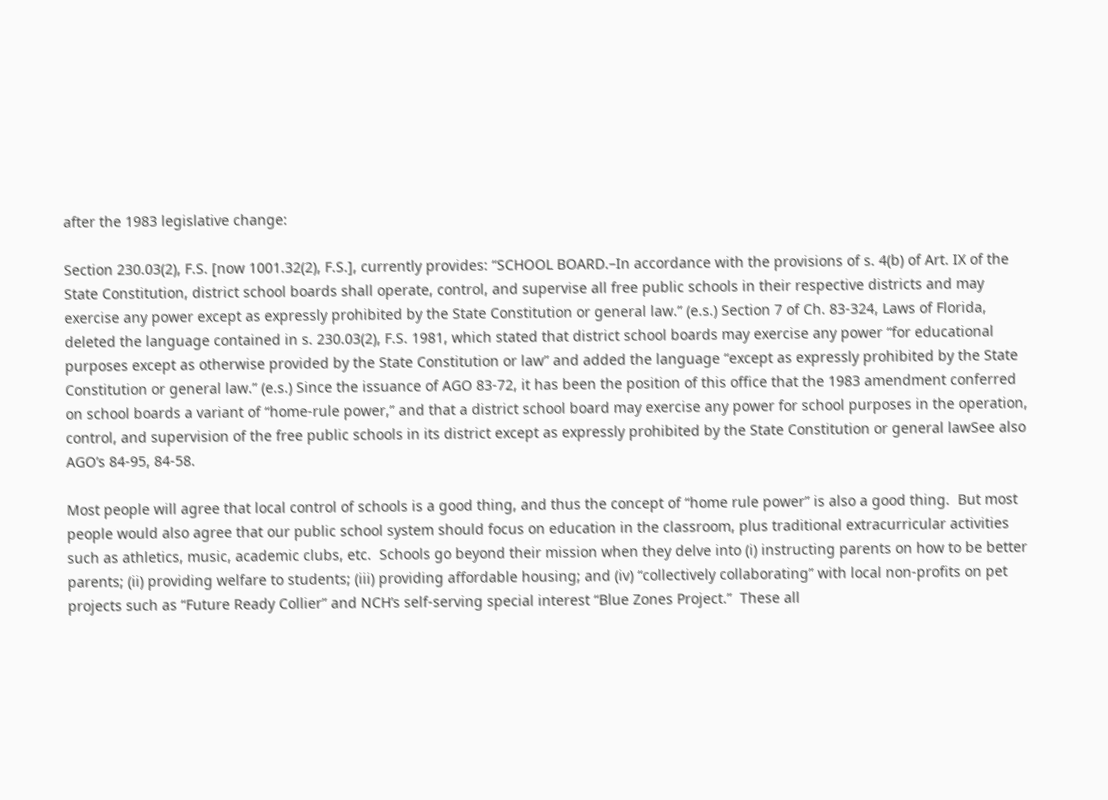after the 1983 legislative change:

Section 230.03(2), F.S. [now 1001.32(2), F.S.], currently provides: “SCHOOL BOARD.–In accordance with the provisions of s. 4(b) of Art. IX of the State Constitution, district school boards shall operate, control, and supervise all free public schools in their respective districts and may exercise any power except as expressly prohibited by the State Constitution or general law.” (e.s.) Section 7 of Ch. 83-324, Laws of Florida, deleted the language contained in s. 230.03(2), F.S. 1981, which stated that district school boards may exercise any power “for educational purposes except as otherwise provided by the State Constitution or law” and added the language “except as expressly prohibited by the State Constitution or general law.” (e.s.) Since the issuance of AGO 83-72, it has been the position of this office that the 1983 amendment conferred on school boards a variant of “home-rule power,” and that a district school board may exercise any power for school purposes in the operation, control, and supervision of the free public schools in its district except as expressly prohibited by the State Constitution or general lawSee also AGO’s 84-95, 84-58.

Most people will agree that local control of schools is a good thing, and thus the concept of “home rule power” is also a good thing.  But most people would also agree that our public school system should focus on education in the classroom, plus traditional extracurricular activities such as athletics, music, academic clubs, etc.  Schools go beyond their mission when they delve into (i) instructing parents on how to be better parents; (ii) providing welfare to students; (iii) providing affordable housing; and (iv) “collectively collaborating” with local non-profits on pet projects such as “Future Ready Collier” and NCH’s self-serving special interest “Blue Zones Project.”  These all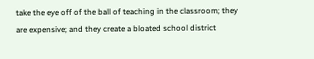take the eye off of the ball of teaching in the classroom; they are expensive; and they create a bloated school district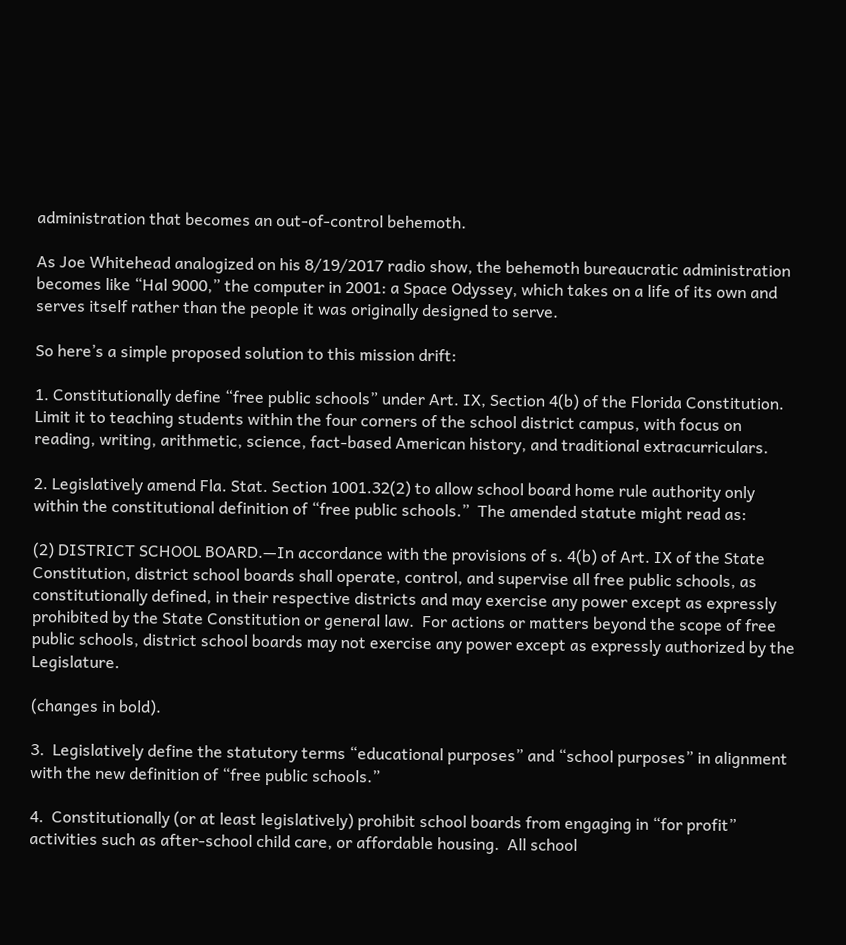administration that becomes an out-of-control behemoth.

As Joe Whitehead analogized on his 8/19/2017 radio show, the behemoth bureaucratic administration becomes like “Hal 9000,” the computer in 2001: a Space Odyssey, which takes on a life of its own and serves itself rather than the people it was originally designed to serve.

So here’s a simple proposed solution to this mission drift:

1. Constitutionally define “free public schools” under Art. IX, Section 4(b) of the Florida Constitution.  Limit it to teaching students within the four corners of the school district campus, with focus on reading, writing, arithmetic, science, fact-based American history, and traditional extracurriculars.

2. Legislatively amend Fla. Stat. Section 1001.32(2) to allow school board home rule authority only within the constitutional definition of “free public schools.”  The amended statute might read as:

(2) DISTRICT SCHOOL BOARD.—In accordance with the provisions of s. 4(b) of Art. IX of the State Constitution, district school boards shall operate, control, and supervise all free public schools, as constitutionally defined, in their respective districts and may exercise any power except as expressly prohibited by the State Constitution or general law.  For actions or matters beyond the scope of free public schools, district school boards may not exercise any power except as expressly authorized by the Legislature.

(changes in bold).

3.  Legislatively define the statutory terms “educational purposes” and “school purposes” in alignment with the new definition of “free public schools.”

4.  Constitutionally (or at least legislatively) prohibit school boards from engaging in “for profit” activities such as after-school child care, or affordable housing.  All school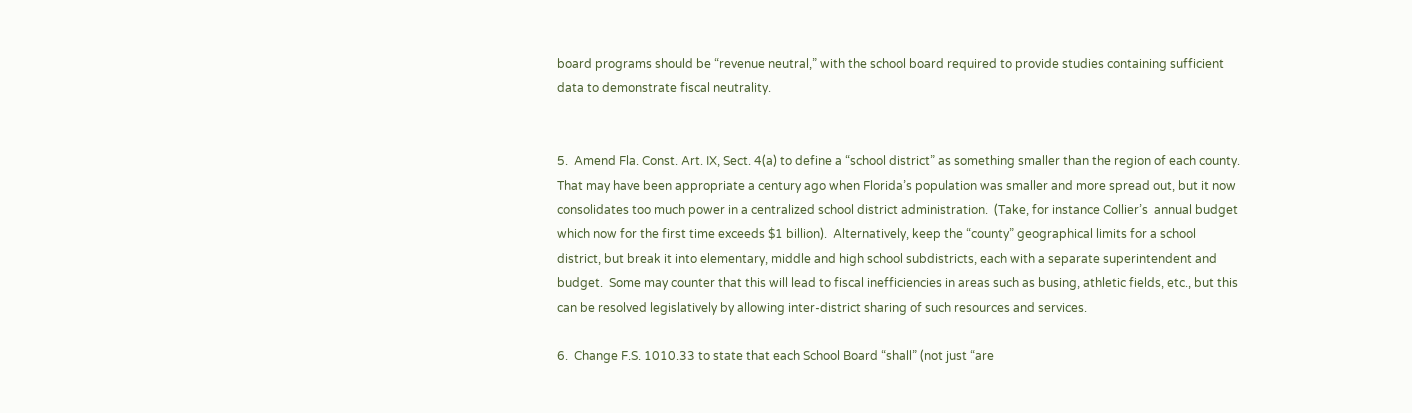board programs should be “revenue neutral,” with the school board required to provide studies containing sufficient data to demonstrate fiscal neutrality.


5.  Amend Fla. Const. Art. IX, Sect. 4(a) to define a “school district” as something smaller than the region of each county.  That may have been appropriate a century ago when Florida’s population was smaller and more spread out, but it now consolidates too much power in a centralized school district administration.  (Take, for instance Collier’s  annual budget which now for the first time exceeds $1 billion).  Alternatively, keep the “county” geographical limits for a school district, but break it into elementary, middle and high school subdistricts, each with a separate superintendent and budget.  Some may counter that this will lead to fiscal inefficiencies in areas such as busing, athletic fields, etc., but this can be resolved legislatively by allowing inter-district sharing of such resources and services.

6.  Change F.S. 1010.33 to state that each School Board “shall” (not just “are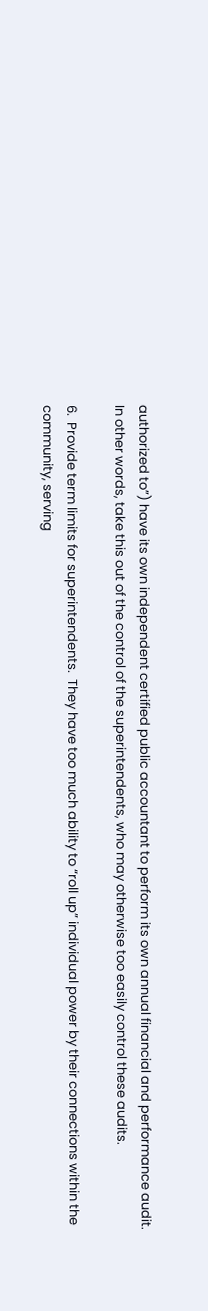authorized to”) have its own independent certified public accountant to perform its own annual financial and performance audit.  In other words, take this out of the control of the superintendents, who may otherwise too easily control these audits.

6.  Provide term limits for superintendents.  They have too much ability to “roll up” individual power by their connections within the community, serving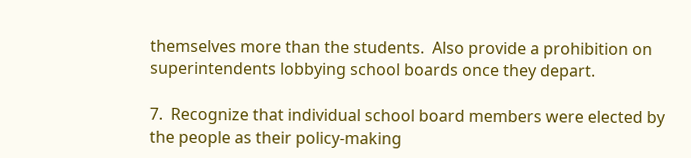themselves more than the students.  Also provide a prohibition on superintendents lobbying school boards once they depart.

7.  Recognize that individual school board members were elected by the people as their policy-making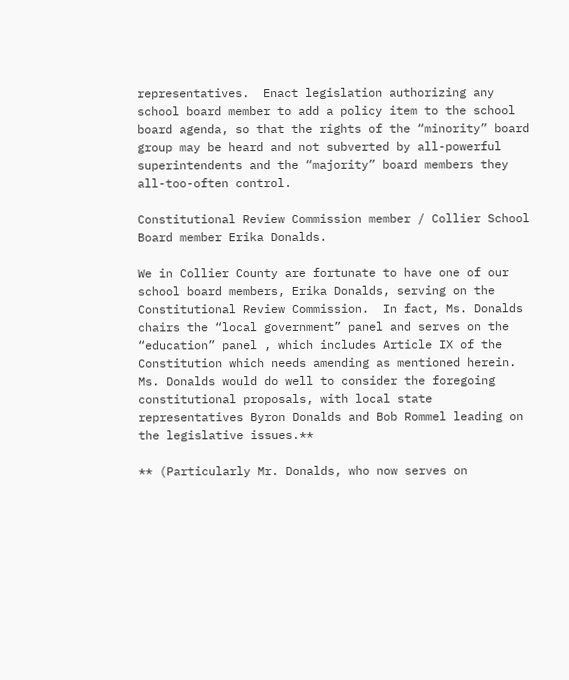representatives.  Enact legislation authorizing any school board member to add a policy item to the school board agenda, so that the rights of the “minority” board group may be heard and not subverted by all-powerful superintendents and the “majority” board members they all-too-often control.

Constitutional Review Commission member / Collier School Board member Erika Donalds.

We in Collier County are fortunate to have one of our school board members, Erika Donalds, serving on the Constitutional Review Commission.  In fact, Ms. Donalds chairs the “local government” panel and serves on the “education” panel , which includes Article IX of the Constitution which needs amending as mentioned herein.  Ms. Donalds would do well to consider the foregoing constitutional proposals, with local state representatives Byron Donalds and Bob Rommel leading on the legislative issues.**

** (Particularly Mr. Donalds, who now serves on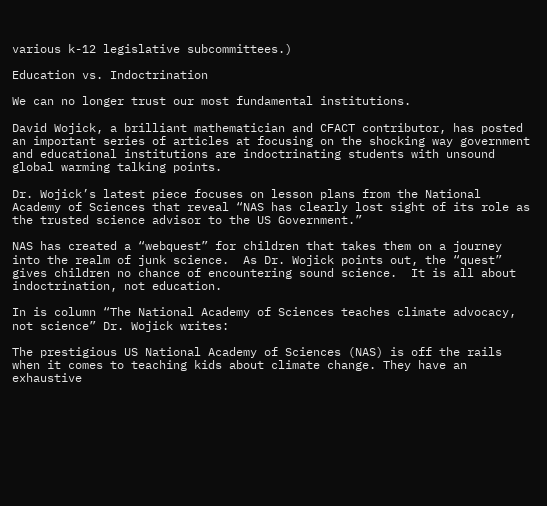various k-12 legislative subcommittees.)

Education vs. Indoctrination

We can no longer trust our most fundamental institutions.

David Wojick, a brilliant mathematician and CFACT contributor, has posted an important series of articles at focusing on the shocking way government and educational institutions are indoctrinating students with unsound global warming talking points.

Dr. Wojick’s latest piece focuses on lesson plans from the National Academy of Sciences that reveal “NAS has clearly lost sight of its role as the trusted science advisor to the US Government.”

NAS has created a “webquest” for children that takes them on a journey into the realm of junk science.  As Dr. Wojick points out, the “quest” gives children no chance of encountering sound science.  It is all about indoctrination, not education.

In is column “The National Academy of Sciences teaches climate advocacy, not science” Dr. Wojick writes:

The prestigious US National Academy of Sciences (NAS) is off the rails when it comes to teaching kids about climate change. They have an exhaustive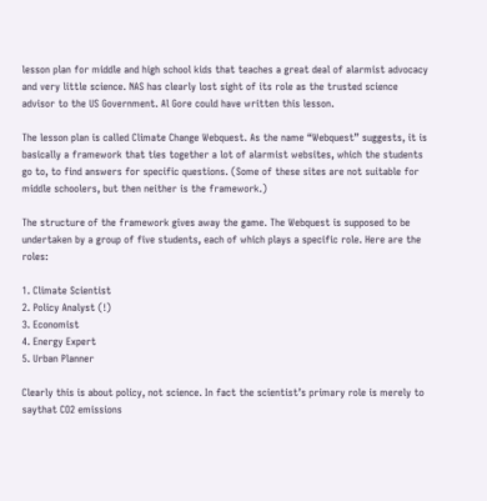lesson plan for middle and high school kids that teaches a great deal of alarmist advocacy and very little science. NAS has clearly lost sight of its role as the trusted science advisor to the US Government. Al Gore could have written this lesson.

The lesson plan is called Climate Change Webquest. As the name “Webquest” suggests, it is basically a framework that ties together a lot of alarmist websites, which the students go to, to find answers for specific questions. (Some of these sites are not suitable for middle schoolers, but then neither is the framework.)

The structure of the framework gives away the game. The Webquest is supposed to be undertaken by a group of five students, each of which plays a specific role. Here are the roles:

1. Climate Scientist
2. Policy Analyst (!)
3. Economist
4. Energy Expert
5. Urban Planner

Clearly this is about policy, not science. In fact the scientist’s primary role is merely to saythat CO2 emissions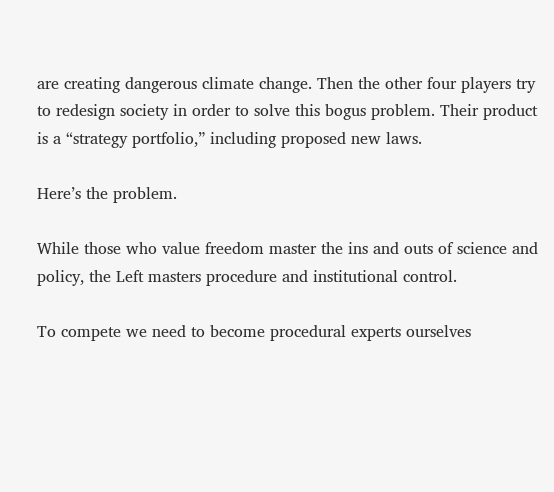are creating dangerous climate change. Then the other four players try to redesign society in order to solve this bogus problem. Their product is a “strategy portfolio,” including proposed new laws.

Here’s the problem.

While those who value freedom master the ins and outs of science and policy, the Left masters procedure and institutional control.

To compete we need to become procedural experts ourselves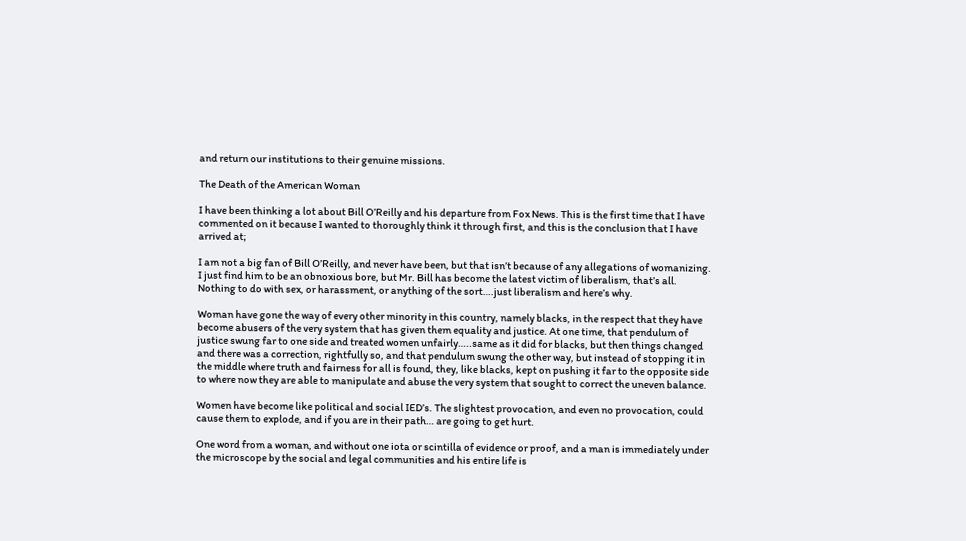and return our institutions to their genuine missions.

The Death of the American Woman

I have been thinking a lot about Bill O’Reilly and his departure from Fox News. This is the first time that I have commented on it because I wanted to thoroughly think it through first, and this is the conclusion that I have arrived at;

I am not a big fan of Bill O’Reilly, and never have been, but that isn’t because of any allegations of womanizing. I just find him to be an obnoxious bore, but Mr. Bill has become the latest victim of liberalism, that’s all. Nothing to do with sex, or harassment, or anything of the sort….just liberalism and here’s why.

Woman have gone the way of every other minority in this country, namely blacks, in the respect that they have become abusers of the very system that has given them equality and justice. At one time, that pendulum of justice swung far to one side and treated women unfairly…..same as it did for blacks, but then things changed and there was a correction, rightfully so, and that pendulum swung the other way, but instead of stopping it in the middle where truth and fairness for all is found, they, like blacks, kept on pushing it far to the opposite side to where now they are able to manipulate and abuse the very system that sought to correct the uneven balance.

Women have become like political and social IED’s. The slightest provocation, and even no provocation, could cause them to explode, and if you are in their path… are going to get hurt.

One word from a woman, and without one iota or scintilla of evidence or proof, and a man is immediately under the microscope by the social and legal communities and his entire life is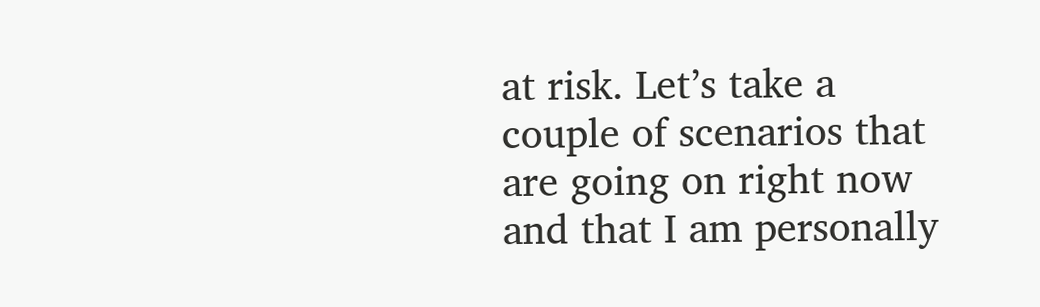at risk. Let’s take a couple of scenarios that are going on right now and that I am personally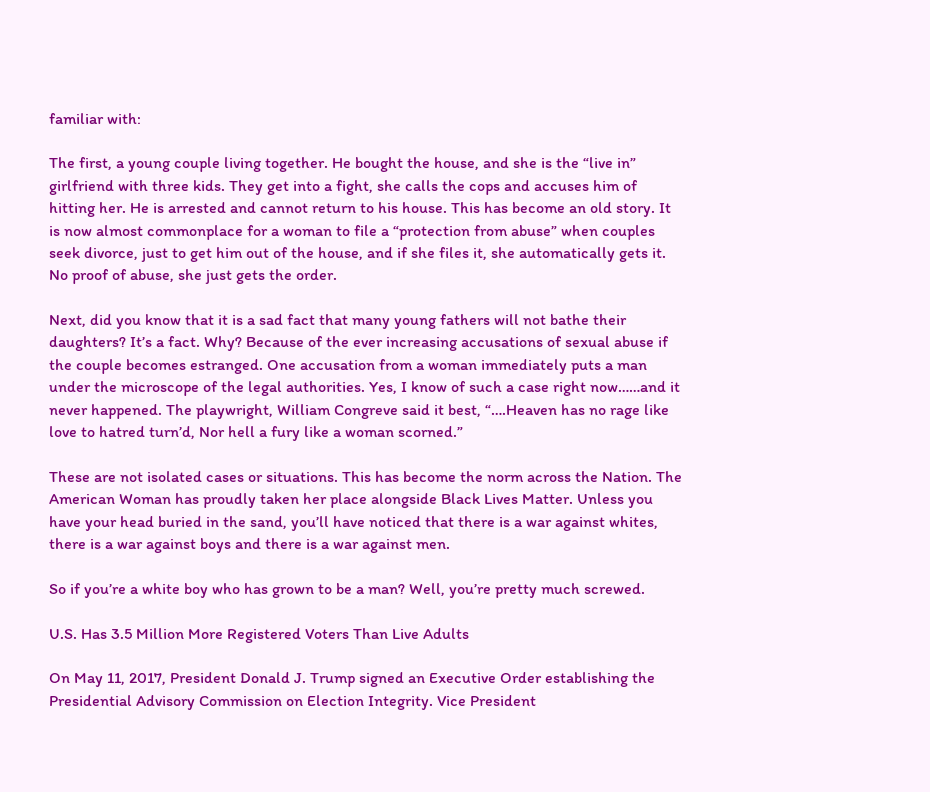familiar with:

The first, a young couple living together. He bought the house, and she is the “live in” girlfriend with three kids. They get into a fight, she calls the cops and accuses him of hitting her. He is arrested and cannot return to his house. This has become an old story. It is now almost commonplace for a woman to file a “protection from abuse” when couples seek divorce, just to get him out of the house, and if she files it, she automatically gets it. No proof of abuse, she just gets the order.

Next, did you know that it is a sad fact that many young fathers will not bathe their daughters? It’s a fact. Why? Because of the ever increasing accusations of sexual abuse if the couple becomes estranged. One accusation from a woman immediately puts a man under the microscope of the legal authorities. Yes, I know of such a case right now……and it never happened. The playwright, William Congreve said it best, “….Heaven has no rage like love to hatred turn’d, Nor hell a fury like a woman scorned.”

These are not isolated cases or situations. This has become the norm across the Nation. The American Woman has proudly taken her place alongside Black Lives Matter. Unless you have your head buried in the sand, you’ll have noticed that there is a war against whites, there is a war against boys and there is a war against men.

So if you’re a white boy who has grown to be a man? Well, you’re pretty much screwed.

U.S. Has 3.5 Million More Registered Voters Than Live Adults

On May 11, 2017, President Donald J. Trump signed an Executive Order establishing the Presidential Advisory Commission on Election Integrity. Vice President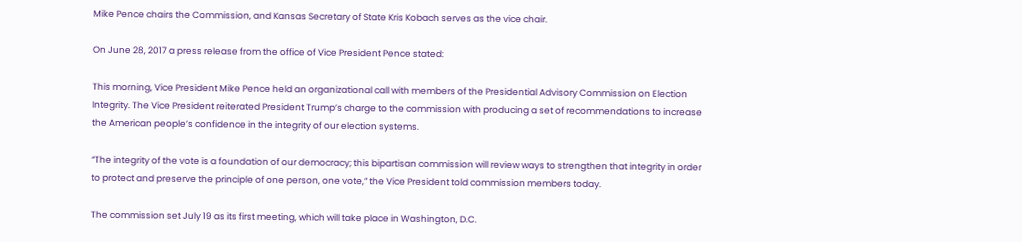Mike Pence chairs the Commission, and Kansas Secretary of State Kris Kobach serves as the vice chair.

On June 28, 2017 a press release from the office of Vice President Pence stated:

This morning, Vice President Mike Pence held an organizational call with members of the Presidential Advisory Commission on Election Integrity. The Vice President reiterated President Trump’s charge to the commission with producing a set of recommendations to increase the American people’s confidence in the integrity of our election systems.

“The integrity of the vote is a foundation of our democracy; this bipartisan commission will review ways to strengthen that integrity in order to protect and preserve the principle of one person, one vote,” the Vice President told commission members today.

The commission set July 19 as its first meeting, which will take place in Washington, D.C.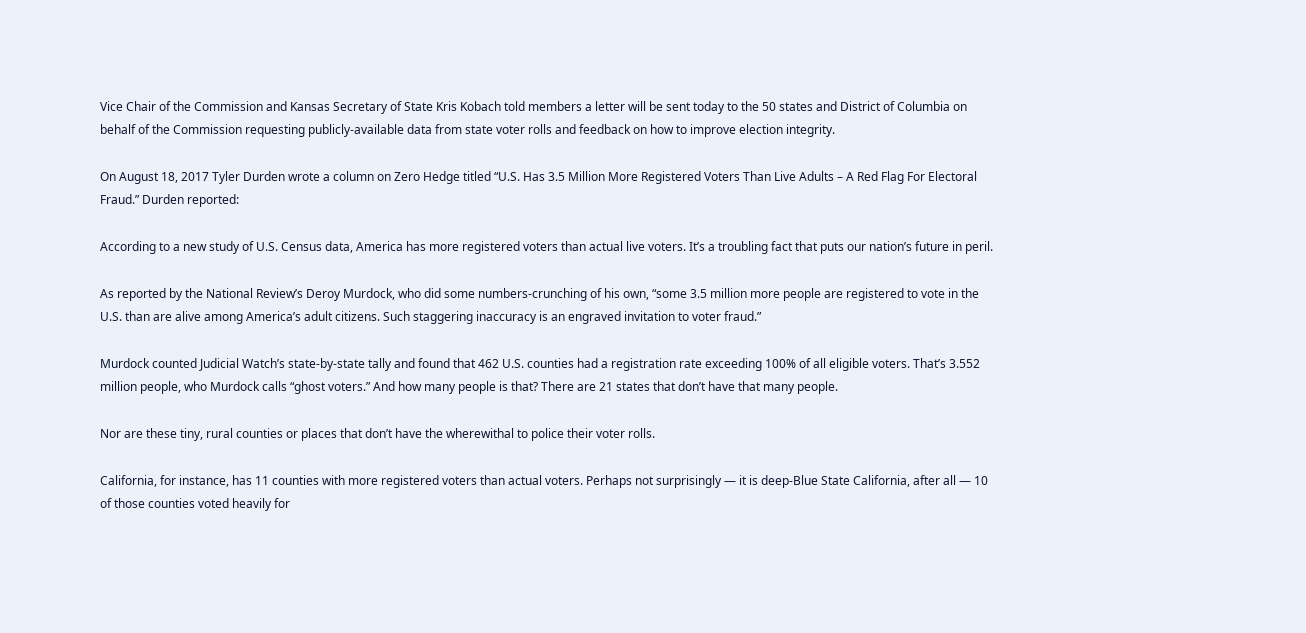Vice Chair of the Commission and Kansas Secretary of State Kris Kobach told members a letter will be sent today to the 50 states and District of Columbia on behalf of the Commission requesting publicly-available data from state voter rolls and feedback on how to improve election integrity.

On August 18, 2017 Tyler Durden wrote a column on Zero Hedge titled “U.S. Has 3.5 Million More Registered Voters Than Live Adults – A Red Flag For Electoral Fraud.” Durden reported:

According to a new study of U.S. Census data, America has more registered voters than actual live voters. It’s a troubling fact that puts our nation’s future in peril.

As reported by the National Review’s Deroy Murdock, who did some numbers-crunching of his own, “some 3.5 million more people are registered to vote in the U.S. than are alive among America’s adult citizens. Such staggering inaccuracy is an engraved invitation to voter fraud.”

Murdock counted Judicial Watch’s state-by-state tally and found that 462 U.S. counties had a registration rate exceeding 100% of all eligible voters. That’s 3.552 million people, who Murdock calls “ghost voters.” And how many people is that? There are 21 states that don’t have that many people.

Nor are these tiny, rural counties or places that don’t have the wherewithal to police their voter rolls.

California, for instance, has 11 counties with more registered voters than actual voters. Perhaps not surprisingly — it is deep-Blue State California, after all — 10 of those counties voted heavily for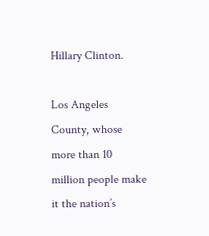Hillary Clinton.

Los Angeles County, whose more than 10 million people make it the nation’s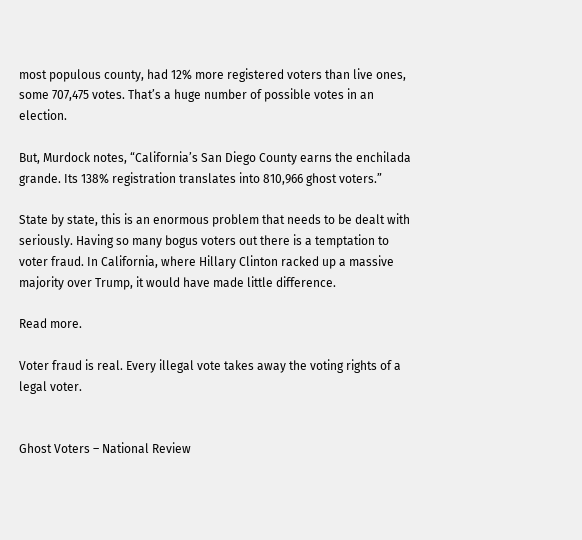most populous county, had 12% more registered voters than live ones, some 707,475 votes. That’s a huge number of possible votes in an election.

But, Murdock notes, “California’s San Diego County earns the enchilada grande. Its 138% registration translates into 810,966 ghost voters.”

State by state, this is an enormous problem that needs to be dealt with seriously. Having so many bogus voters out there is a temptation to voter fraud. In California, where Hillary Clinton racked up a massive majority over Trump, it would have made little difference.

Read more.

Voter fraud is real. Every illegal vote takes away the voting rights of a legal voter.


Ghost Voters – National Review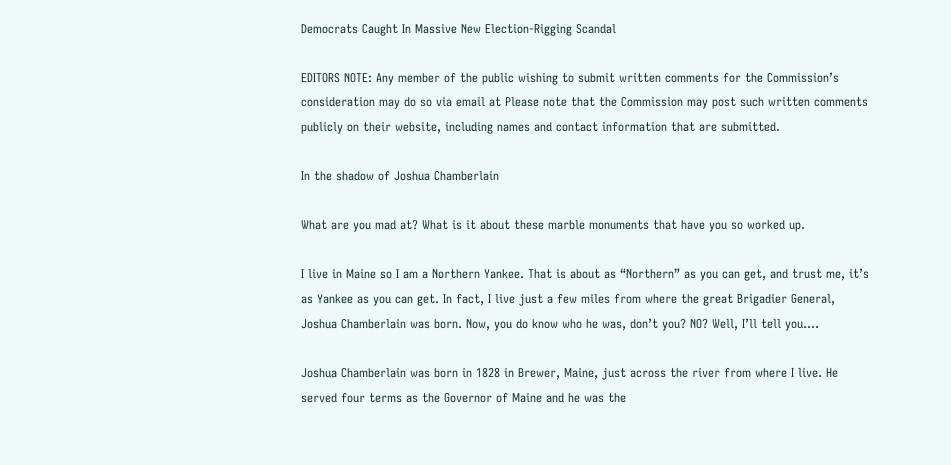Democrats Caught In Massive New Election-Rigging Scandal

EDITORS NOTE: Any member of the public wishing to submit written comments for the Commission’s consideration may do so via email at Please note that the Commission may post such written comments publicly on their website, including names and contact information that are submitted.

In the shadow of Joshua Chamberlain

What are you mad at? What is it about these marble monuments that have you so worked up.

I live in Maine so I am a Northern Yankee. That is about as “Northern” as you can get, and trust me, it’s as Yankee as you can get. In fact, I live just a few miles from where the great Brigadier General, Joshua Chamberlain was born. Now, you do know who he was, don’t you? NO? Well, I’ll tell you….

Joshua Chamberlain was born in 1828 in Brewer, Maine, just across the river from where I live. He served four terms as the Governor of Maine and he was the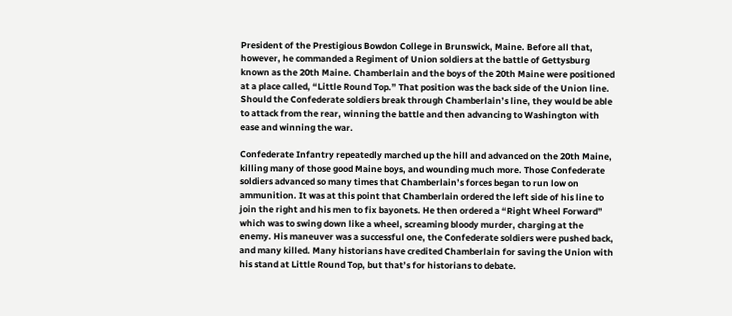President of the Prestigious Bowdon College in Brunswick, Maine. Before all that, however, he commanded a Regiment of Union soldiers at the battle of Gettysburg known as the 20th Maine. Chamberlain and the boys of the 20th Maine were positioned at a place called, “Little Round Top.” That position was the back side of the Union line. Should the Confederate soldiers break through Chamberlain’s line, they would be able to attack from the rear, winning the battle and then advancing to Washington with ease and winning the war.

Confederate Infantry repeatedly marched up the hill and advanced on the 20th Maine, killing many of those good Maine boys, and wounding much more. Those Confederate soldiers advanced so many times that Chamberlain’s forces began to run low on ammunition. It was at this point that Chamberlain ordered the left side of his line to join the right and his men to fix bayonets. He then ordered a “Right Wheel Forward” which was to swing down like a wheel, screaming bloody murder, charging at the enemy. His maneuver was a successful one, the Confederate soldiers were pushed back, and many killed. Many historians have credited Chamberlain for saving the Union with his stand at Little Round Top, but that’s for historians to debate.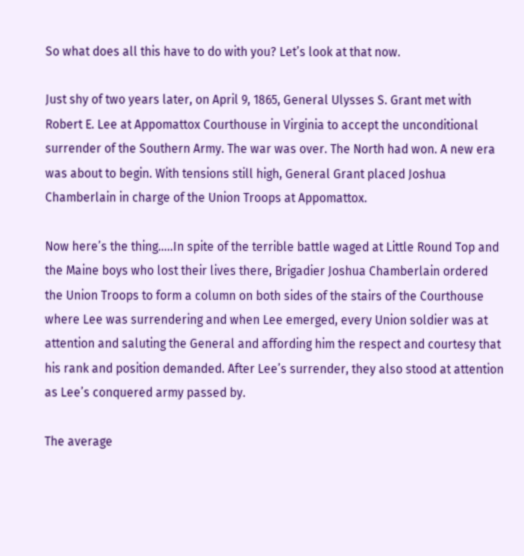So what does all this have to do with you? Let’s look at that now.

Just shy of two years later, on April 9, 1865, General Ulysses S. Grant met with Robert E. Lee at Appomattox Courthouse in Virginia to accept the unconditional surrender of the Southern Army. The war was over. The North had won. A new era was about to begin. With tensions still high, General Grant placed Joshua Chamberlain in charge of the Union Troops at Appomattox.

Now here’s the thing…..In spite of the terrible battle waged at Little Round Top and the Maine boys who lost their lives there, Brigadier Joshua Chamberlain ordered the Union Troops to form a column on both sides of the stairs of the Courthouse where Lee was surrendering and when Lee emerged, every Union soldier was at attention and saluting the General and affording him the respect and courtesy that his rank and position demanded. After Lee’s surrender, they also stood at attention as Lee’s conquered army passed by.

The average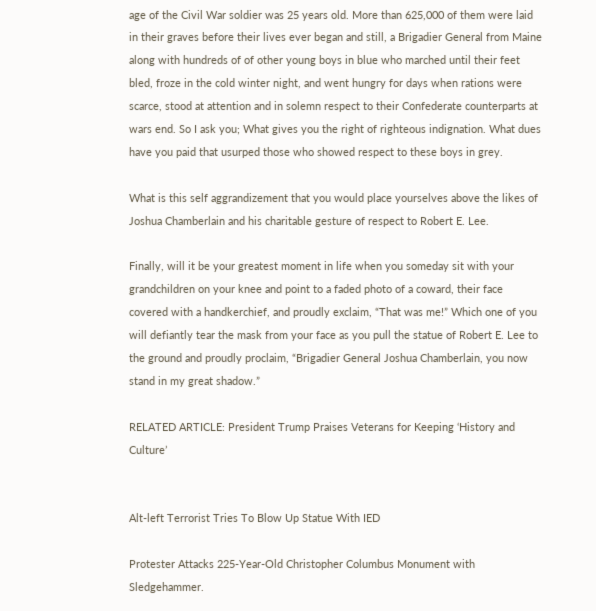age of the Civil War soldier was 25 years old. More than 625,000 of them were laid in their graves before their lives ever began and still, a Brigadier General from Maine along with hundreds of of other young boys in blue who marched until their feet bled, froze in the cold winter night, and went hungry for days when rations were scarce, stood at attention and in solemn respect to their Confederate counterparts at wars end. So I ask you; What gives you the right of righteous indignation. What dues have you paid that usurped those who showed respect to these boys in grey.

What is this self aggrandizement that you would place yourselves above the likes of Joshua Chamberlain and his charitable gesture of respect to Robert E. Lee.

Finally, will it be your greatest moment in life when you someday sit with your grandchildren on your knee and point to a faded photo of a coward, their face covered with a handkerchief, and proudly exclaim, “That was me!” Which one of you will defiantly tear the mask from your face as you pull the statue of Robert E. Lee to the ground and proudly proclaim, “Brigadier General Joshua Chamberlain, you now stand in my great shadow.”

RELATED ARTICLE: President Trump Praises Veterans for Keeping ‘History and Culture’


Alt-left Terrorist Tries To Blow Up Statue With IED

Protester Attacks 225-Year-Old Christopher Columbus Monument with Sledgehammer.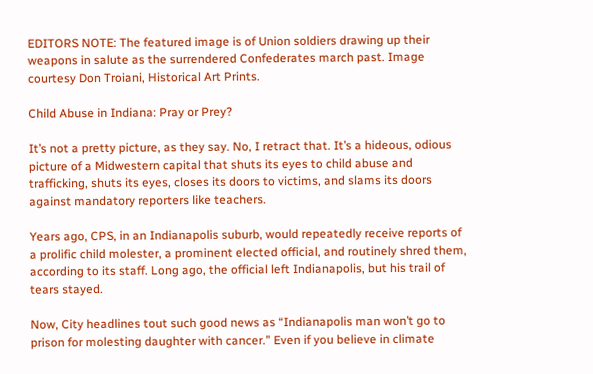EDITORS NOTE: The featured image is of Union soldiers drawing up their weapons in salute as the surrendered Confederates march past. Image courtesy Don Troiani, Historical Art Prints.

Child Abuse in Indiana: Pray or Prey?

It’s not a pretty picture, as they say. No, I retract that. It’s a hideous, odious picture of a Midwestern capital that shuts its eyes to child abuse and trafficking, shuts its eyes, closes its doors to victims, and slams its doors against mandatory reporters like teachers.

Years ago, CPS, in an Indianapolis suburb, would repeatedly receive reports of a prolific child molester, a prominent elected official, and routinely shred them, according to its staff. Long ago, the official left Indianapolis, but his trail of tears stayed.

Now, City headlines tout such good news as “Indianapolis man won’t go to prison for molesting daughter with cancer.” Even if you believe in climate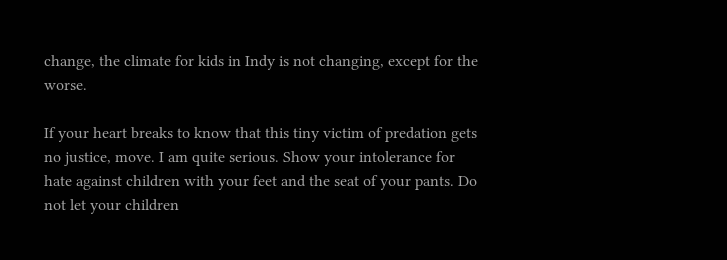change, the climate for kids in Indy is not changing, except for the worse.

If your heart breaks to know that this tiny victim of predation gets no justice, move. I am quite serious. Show your intolerance for hate against children with your feet and the seat of your pants. Do not let your children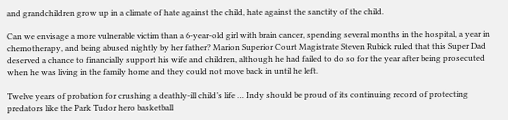and grandchildren grow up in a climate of hate against the child, hate against the sanctity of the child.

Can we envisage a more vulnerable victim than a 6-year-old girl with brain cancer, spending several months in the hospital, a year in chemotherapy, and being abused nightly by her father? Marion Superior Court Magistrate Steven Rubick ruled that this Super Dad deserved a chance to financially support his wife and children, although he had failed to do so for the year after being prosecuted when he was living in the family home and they could not move back in until he left.

Twelve years of probation for crushing a deathly-ill child’s life … Indy should be proud of its continuing record of protecting predators like the Park Tudor hero basketball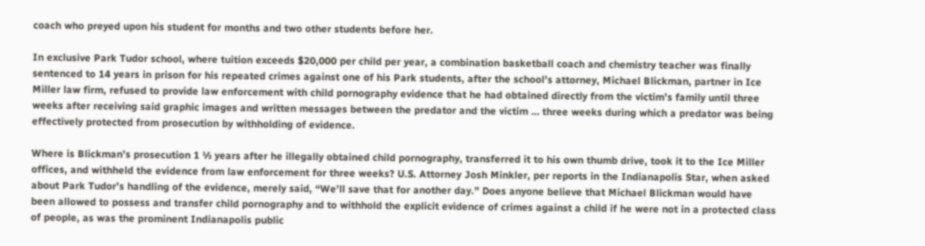coach who preyed upon his student for months and two other students before her.

In exclusive Park Tudor school, where tuition exceeds $20,000 per child per year, a combination basketball coach and chemistry teacher was finally sentenced to 14 years in prison for his repeated crimes against one of his Park students, after the school’s attorney, Michael Blickman, partner in Ice Miller law firm, refused to provide law enforcement with child pornography evidence that he had obtained directly from the victim’s family until three weeks after receiving said graphic images and written messages between the predator and the victim … three weeks during which a predator was being effectively protected from prosecution by withholding of evidence.

Where is Blickman’s prosecution 1 ½ years after he illegally obtained child pornography, transferred it to his own thumb drive, took it to the Ice Miller offices, and withheld the evidence from law enforcement for three weeks? U.S. Attorney Josh Minkler, per reports in the Indianapolis Star, when asked about Park Tudor’s handling of the evidence, merely said, “We’ll save that for another day.” Does anyone believe that Michael Blickman would have been allowed to possess and transfer child pornography and to withhold the explicit evidence of crimes against a child if he were not in a protected class of people, as was the prominent Indianapolis public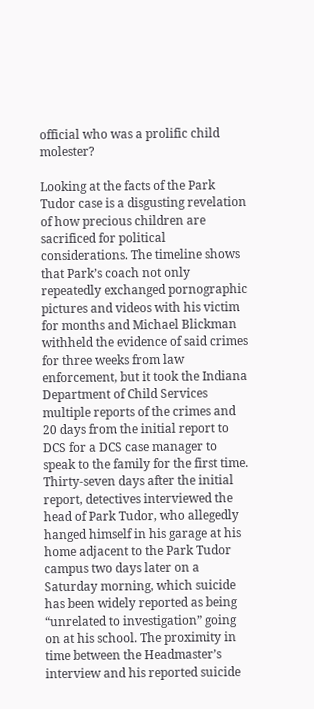official who was a prolific child molester?

Looking at the facts of the Park Tudor case is a disgusting revelation of how precious children are sacrificed for political considerations. The timeline shows that Park’s coach not only repeatedly exchanged pornographic pictures and videos with his victim for months and Michael Blickman withheld the evidence of said crimes for three weeks from law enforcement, but it took the Indiana Department of Child Services multiple reports of the crimes and 20 days from the initial report to DCS for a DCS case manager to speak to the family for the first time. Thirty-seven days after the initial report, detectives interviewed the head of Park Tudor, who allegedly hanged himself in his garage at his home adjacent to the Park Tudor campus two days later on a Saturday morning, which suicide has been widely reported as being “unrelated to investigation” going on at his school. The proximity in time between the Headmaster’s interview and his reported suicide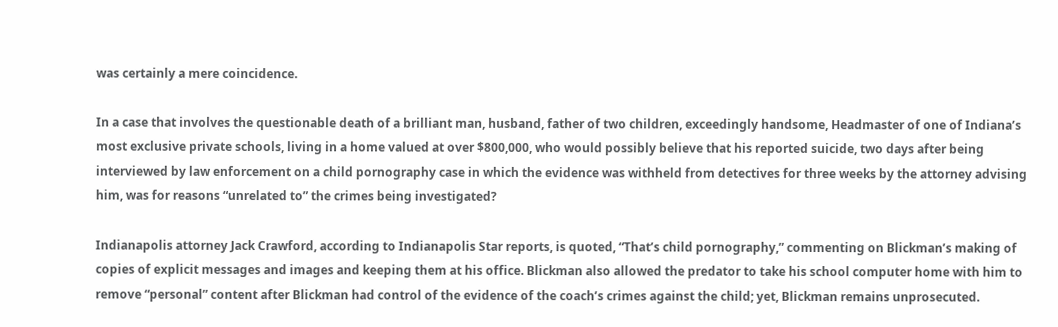was certainly a mere coincidence.

In a case that involves the questionable death of a brilliant man, husband, father of two children, exceedingly handsome, Headmaster of one of Indiana’s most exclusive private schools, living in a home valued at over $800,000, who would possibly believe that his reported suicide, two days after being interviewed by law enforcement on a child pornography case in which the evidence was withheld from detectives for three weeks by the attorney advising him, was for reasons “unrelated to” the crimes being investigated?

Indianapolis attorney Jack Crawford, according to Indianapolis Star reports, is quoted, “That’s child pornography,” commenting on Blickman’s making of copies of explicit messages and images and keeping them at his office. Blickman also allowed the predator to take his school computer home with him to remove “personal” content after Blickman had control of the evidence of the coach’s crimes against the child; yet, Blickman remains unprosecuted.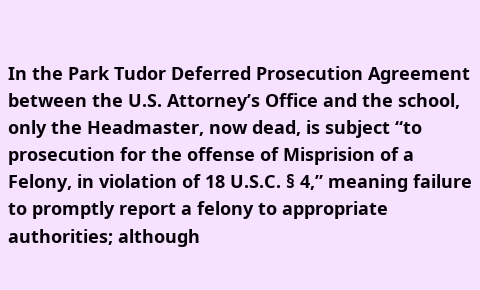In the Park Tudor Deferred Prosecution Agreement between the U.S. Attorney’s Office and the school, only the Headmaster, now dead, is subject “to prosecution for the offense of Misprision of a Felony, in violation of 18 U.S.C. § 4,” meaning failure to promptly report a felony to appropriate authorities; although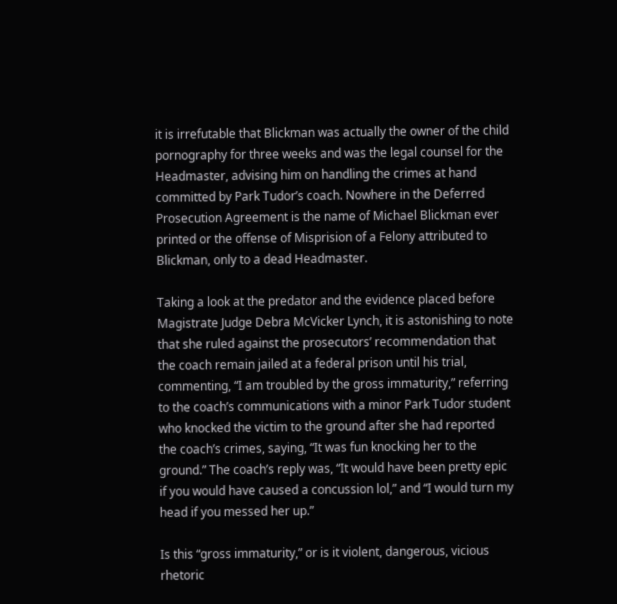it is irrefutable that Blickman was actually the owner of the child pornography for three weeks and was the legal counsel for the Headmaster, advising him on handling the crimes at hand committed by Park Tudor’s coach. Nowhere in the Deferred Prosecution Agreement is the name of Michael Blickman ever printed or the offense of Misprision of a Felony attributed to Blickman, only to a dead Headmaster.

Taking a look at the predator and the evidence placed before Magistrate Judge Debra McVicker Lynch, it is astonishing to note that she ruled against the prosecutors’ recommendation that the coach remain jailed at a federal prison until his trial, commenting, “I am troubled by the gross immaturity,” referring to the coach’s communications with a minor Park Tudor student who knocked the victim to the ground after she had reported the coach’s crimes, saying, “It was fun knocking her to the ground.” The coach’s reply was, “It would have been pretty epic if you would have caused a concussion lol,” and “I would turn my head if you messed her up.”

Is this “gross immaturity,” or is it violent, dangerous, vicious rhetoric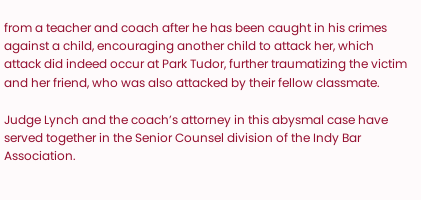from a teacher and coach after he has been caught in his crimes against a child, encouraging another child to attack her, which attack did indeed occur at Park Tudor, further traumatizing the victim and her friend, who was also attacked by their fellow classmate.

Judge Lynch and the coach’s attorney in this abysmal case have served together in the Senior Counsel division of the Indy Bar Association.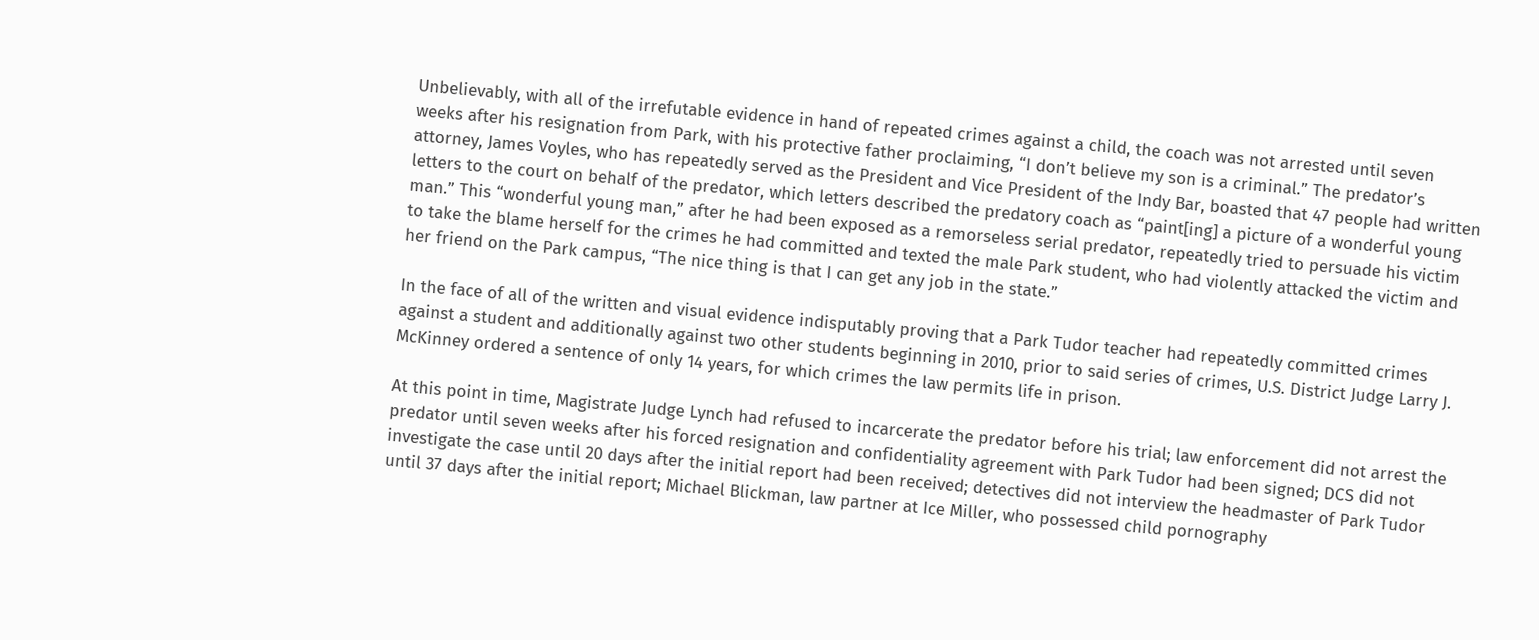Unbelievably, with all of the irrefutable evidence in hand of repeated crimes against a child, the coach was not arrested until seven weeks after his resignation from Park, with his protective father proclaiming, “I don’t believe my son is a criminal.” The predator’s attorney, James Voyles, who has repeatedly served as the President and Vice President of the Indy Bar, boasted that 47 people had written letters to the court on behalf of the predator, which letters described the predatory coach as “paint[ing] a picture of a wonderful young man.” This “wonderful young man,” after he had been exposed as a remorseless serial predator, repeatedly tried to persuade his victim to take the blame herself for the crimes he had committed and texted the male Park student, who had violently attacked the victim and her friend on the Park campus, “The nice thing is that I can get any job in the state.”

In the face of all of the written and visual evidence indisputably proving that a Park Tudor teacher had repeatedly committed crimes against a student and additionally against two other students beginning in 2010, prior to said series of crimes, U.S. District Judge Larry J. McKinney ordered a sentence of only 14 years, for which crimes the law permits life in prison.

At this point in time, Magistrate Judge Lynch had refused to incarcerate the predator before his trial; law enforcement did not arrest the predator until seven weeks after his forced resignation and confidentiality agreement with Park Tudor had been signed; DCS did not investigate the case until 20 days after the initial report had been received; detectives did not interview the headmaster of Park Tudor until 37 days after the initial report; Michael Blickman, law partner at Ice Miller, who possessed child pornography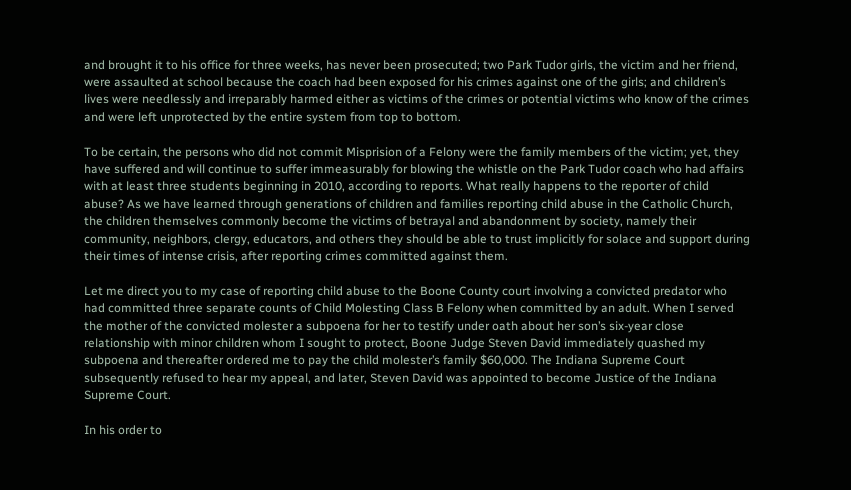and brought it to his office for three weeks, has never been prosecuted; two Park Tudor girls, the victim and her friend, were assaulted at school because the coach had been exposed for his crimes against one of the girls; and children’s lives were needlessly and irreparably harmed either as victims of the crimes or potential victims who know of the crimes and were left unprotected by the entire system from top to bottom.

To be certain, the persons who did not commit Misprision of a Felony were the family members of the victim; yet, they have suffered and will continue to suffer immeasurably for blowing the whistle on the Park Tudor coach who had affairs with at least three students beginning in 2010, according to reports. What really happens to the reporter of child abuse? As we have learned through generations of children and families reporting child abuse in the Catholic Church, the children themselves commonly become the victims of betrayal and abandonment by society, namely their community, neighbors, clergy, educators, and others they should be able to trust implicitly for solace and support during their times of intense crisis, after reporting crimes committed against them.

Let me direct you to my case of reporting child abuse to the Boone County court involving a convicted predator who had committed three separate counts of Child Molesting Class B Felony when committed by an adult. When I served the mother of the convicted molester a subpoena for her to testify under oath about her son’s six-year close relationship with minor children whom I sought to protect, Boone Judge Steven David immediately quashed my subpoena and thereafter ordered me to pay the child molester’s family $60,000. The Indiana Supreme Court subsequently refused to hear my appeal, and later, Steven David was appointed to become Justice of the Indiana Supreme Court.

In his order to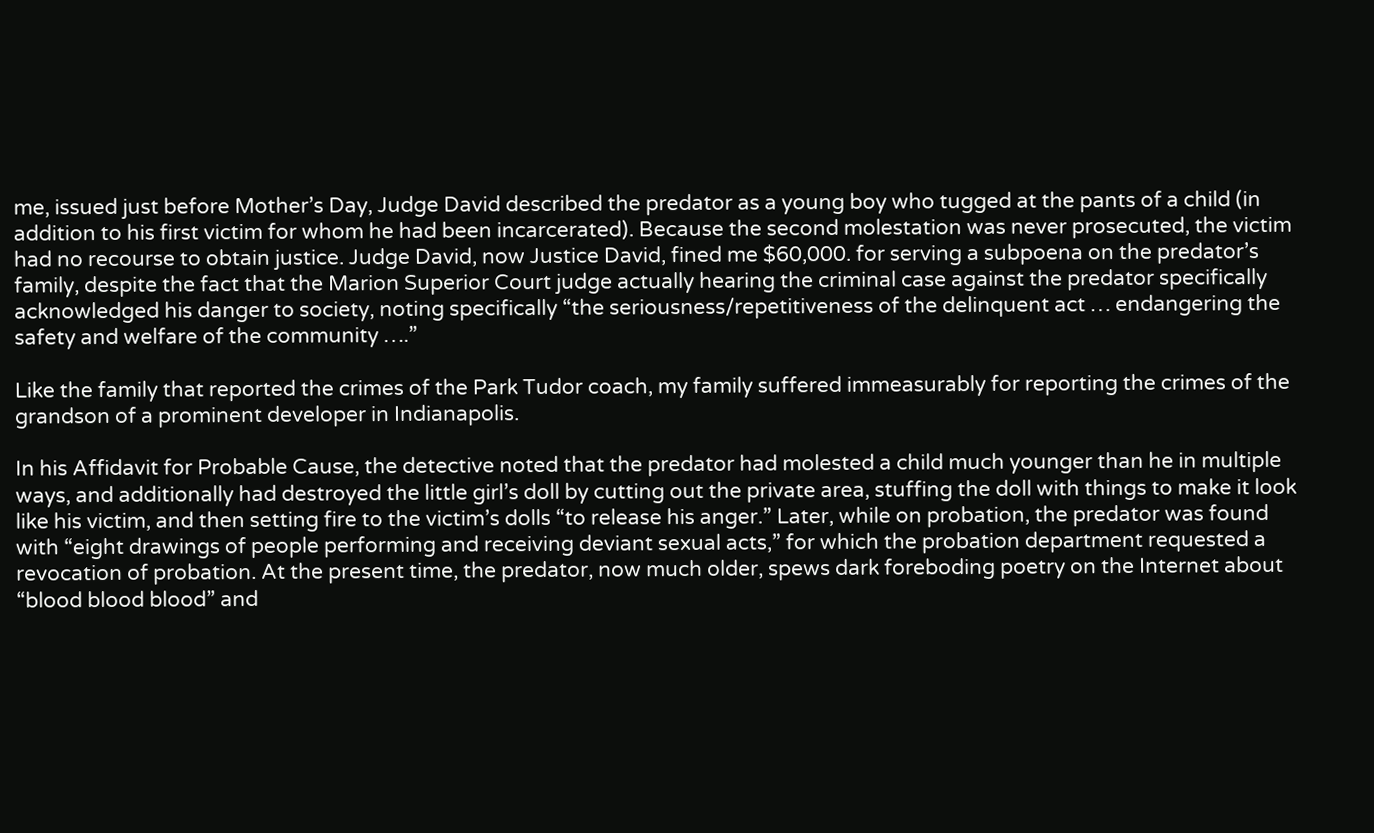me, issued just before Mother’s Day, Judge David described the predator as a young boy who tugged at the pants of a child (in addition to his first victim for whom he had been incarcerated). Because the second molestation was never prosecuted, the victim had no recourse to obtain justice. Judge David, now Justice David, fined me $60,000. for serving a subpoena on the predator’s family, despite the fact that the Marion Superior Court judge actually hearing the criminal case against the predator specifically acknowledged his danger to society, noting specifically “the seriousness/repetitiveness of the delinquent act … endangering the safety and welfare of the community ….”

Like the family that reported the crimes of the Park Tudor coach, my family suffered immeasurably for reporting the crimes of the grandson of a prominent developer in Indianapolis.

In his Affidavit for Probable Cause, the detective noted that the predator had molested a child much younger than he in multiple ways, and additionally had destroyed the little girl’s doll by cutting out the private area, stuffing the doll with things to make it look like his victim, and then setting fire to the victim’s dolls “to release his anger.” Later, while on probation, the predator was found with “eight drawings of people performing and receiving deviant sexual acts,” for which the probation department requested a revocation of probation. At the present time, the predator, now much older, spews dark foreboding poetry on the Internet about “blood blood blood” and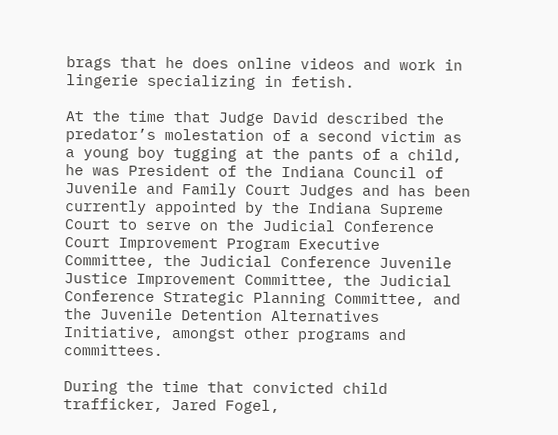brags that he does online videos and work in lingerie specializing in fetish.

At the time that Judge David described the predator’s molestation of a second victim as a young boy tugging at the pants of a child, he was President of the Indiana Council of Juvenile and Family Court Judges and has been currently appointed by the Indiana Supreme Court to serve on the Judicial Conference Court Improvement Program Executive Committee, the Judicial Conference Juvenile Justice Improvement Committee, the Judicial Conference Strategic Planning Committee, and the Juvenile Detention Alternatives Initiative, amongst other programs and committees.

During the time that convicted child trafficker, Jared Fogel,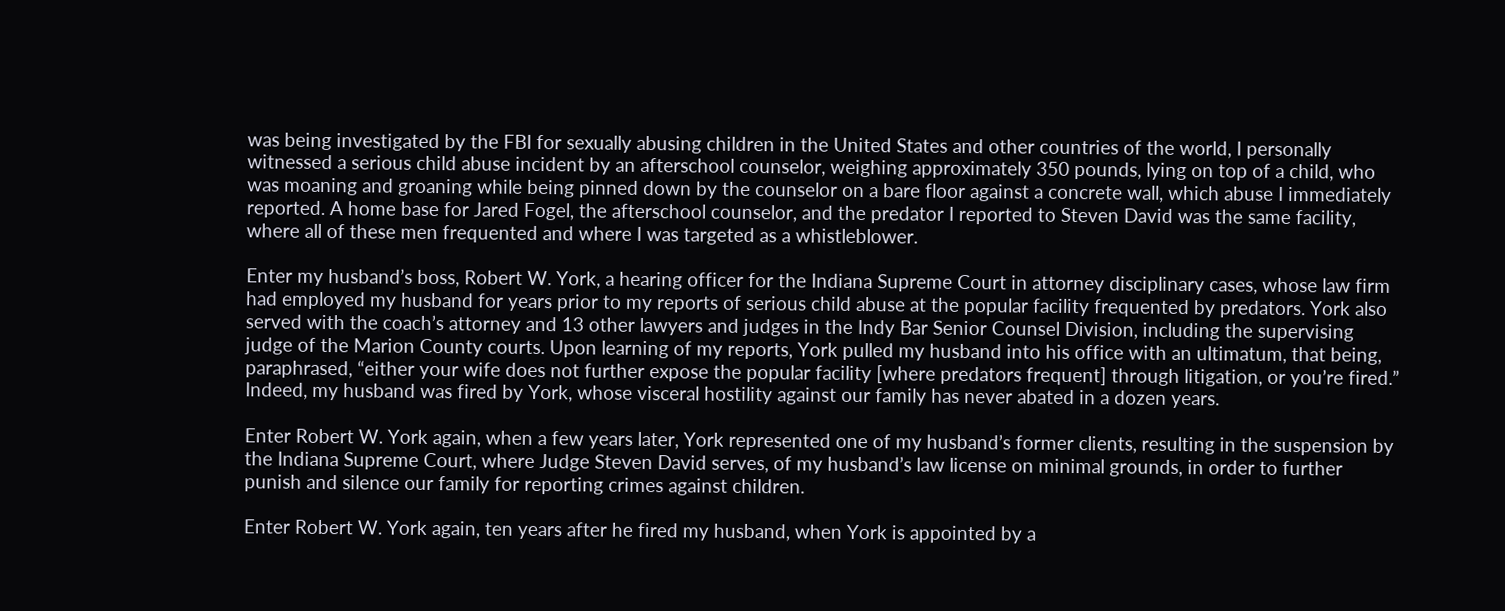was being investigated by the FBI for sexually abusing children in the United States and other countries of the world, I personally witnessed a serious child abuse incident by an afterschool counselor, weighing approximately 350 pounds, lying on top of a child, who was moaning and groaning while being pinned down by the counselor on a bare floor against a concrete wall, which abuse I immediately reported. A home base for Jared Fogel, the afterschool counselor, and the predator I reported to Steven David was the same facility, where all of these men frequented and where I was targeted as a whistleblower.

Enter my husband’s boss, Robert W. York, a hearing officer for the Indiana Supreme Court in attorney disciplinary cases, whose law firm had employed my husband for years prior to my reports of serious child abuse at the popular facility frequented by predators. York also served with the coach’s attorney and 13 other lawyers and judges in the Indy Bar Senior Counsel Division, including the supervising judge of the Marion County courts. Upon learning of my reports, York pulled my husband into his office with an ultimatum, that being, paraphrased, “either your wife does not further expose the popular facility [where predators frequent] through litigation, or you’re fired.” Indeed, my husband was fired by York, whose visceral hostility against our family has never abated in a dozen years.

Enter Robert W. York again, when a few years later, York represented one of my husband’s former clients, resulting in the suspension by the Indiana Supreme Court, where Judge Steven David serves, of my husband’s law license on minimal grounds, in order to further punish and silence our family for reporting crimes against children.

Enter Robert W. York again, ten years after he fired my husband, when York is appointed by a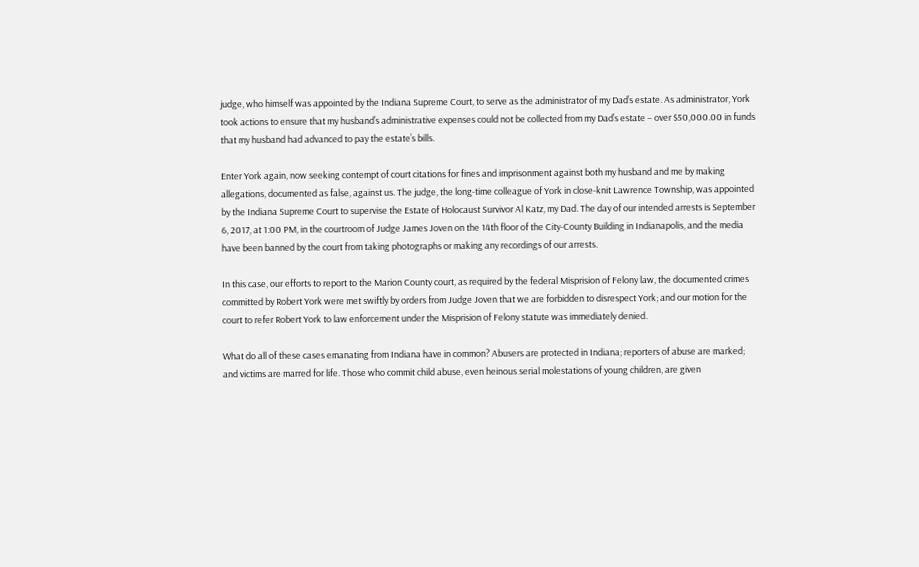judge, who himself was appointed by the Indiana Supreme Court, to serve as the administrator of my Dad’s estate. As administrator, York took actions to ensure that my husband’s administrative expenses could not be collected from my Dad’s estate – over $50,000.00 in funds that my husband had advanced to pay the estate’s bills.

Enter York again, now seeking contempt of court citations for fines and imprisonment against both my husband and me by making allegations, documented as false, against us. The judge, the long-time colleague of York in close-knit Lawrence Township, was appointed by the Indiana Supreme Court to supervise the Estate of Holocaust Survivor Al Katz, my Dad. The day of our intended arrests is September 6, 2017, at 1:00 PM, in the courtroom of Judge James Joven on the 14th floor of the City-County Building in Indianapolis, and the media have been banned by the court from taking photographs or making any recordings of our arrests.

In this case, our efforts to report to the Marion County court, as required by the federal Misprision of Felony law, the documented crimes committed by Robert York were met swiftly by orders from Judge Joven that we are forbidden to disrespect York; and our motion for the court to refer Robert York to law enforcement under the Misprision of Felony statute was immediately denied.

What do all of these cases emanating from Indiana have in common? Abusers are protected in Indiana; reporters of abuse are marked; and victims are marred for life. Those who commit child abuse, even heinous serial molestations of young children, are given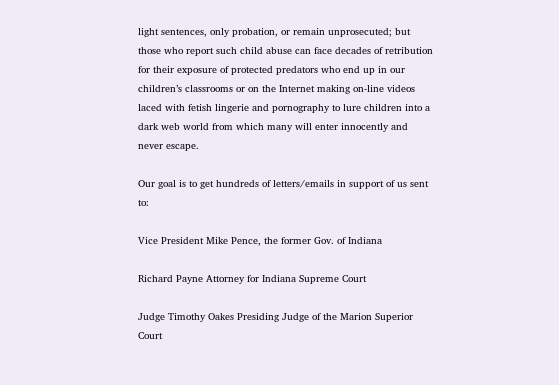light sentences, only probation, or remain unprosecuted; but those who report such child abuse can face decades of retribution for their exposure of protected predators who end up in our children’s classrooms or on the Internet making on-line videos laced with fetish lingerie and pornography to lure children into a dark web world from which many will enter innocently and never escape.

Our goal is to get hundreds of letters/emails in support of us sent to:

Vice President Mike Pence, the former Gov. of Indiana

Richard Payne Attorney for Indiana Supreme Court

Judge Timothy Oakes Presiding Judge of the Marion Superior Court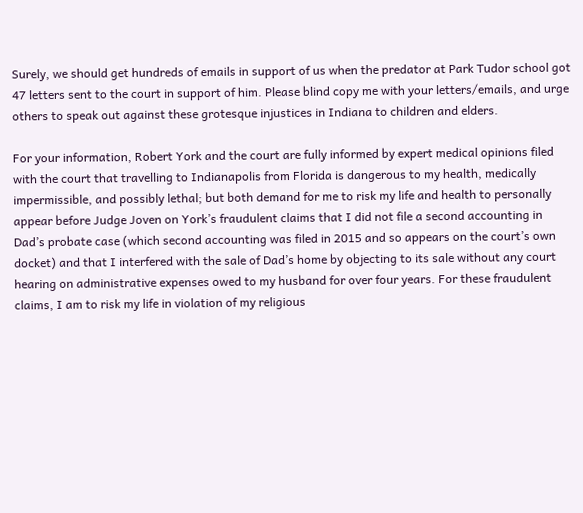Surely, we should get hundreds of emails in support of us when the predator at Park Tudor school got 47 letters sent to the court in support of him. Please blind copy me with your letters/emails, and urge others to speak out against these grotesque injustices in Indiana to children and elders.

For your information, Robert York and the court are fully informed by expert medical opinions filed with the court that travelling to Indianapolis from Florida is dangerous to my health, medically impermissible, and possibly lethal; but both demand for me to risk my life and health to personally appear before Judge Joven on York’s fraudulent claims that I did not file a second accounting in Dad’s probate case (which second accounting was filed in 2015 and so appears on the court’s own docket) and that I interfered with the sale of Dad’s home by objecting to its sale without any court hearing on administrative expenses owed to my husband for over four years. For these fraudulent claims, I am to risk my life in violation of my religious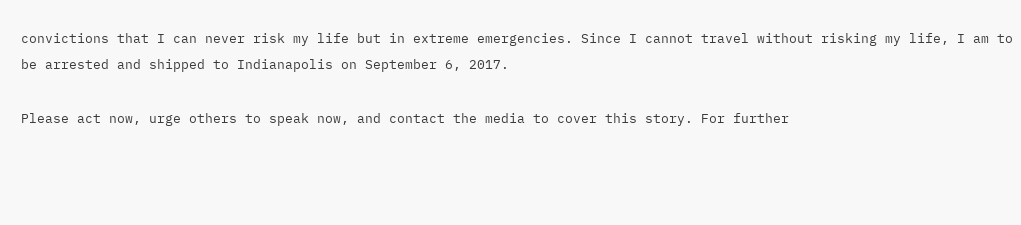convictions that I can never risk my life but in extreme emergencies. Since I cannot travel without risking my life, I am to be arrested and shipped to Indianapolis on September 6, 2017.

Please act now, urge others to speak now, and contact the media to cover this story. For further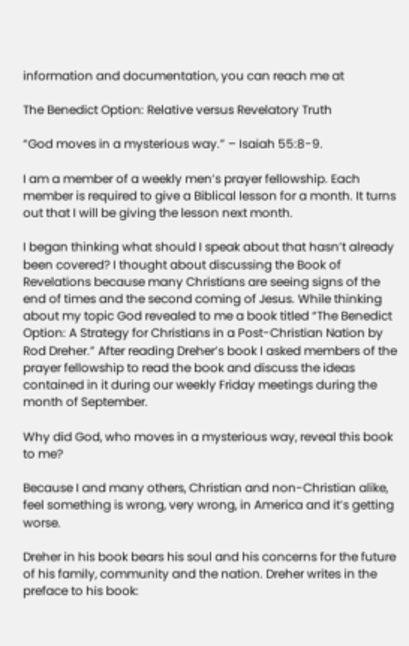information and documentation, you can reach me at

The Benedict Option: Relative versus Revelatory Truth

“God moves in a mysterious way.” – Isaiah 55:8-9.

I am a member of a weekly men’s prayer fellowship. Each member is required to give a Biblical lesson for a month. It turns out that I will be giving the lesson next month.

I began thinking what should I speak about that hasn’t already been covered? I thought about discussing the Book of Revelations because many Christians are seeing signs of the end of times and the second coming of Jesus. While thinking about my topic God revealed to me a book titled “The Benedict Option: A Strategy for Christians in a Post-Christian Nation by Rod Dreher.” After reading Dreher’s book I asked members of the prayer fellowship to read the book and discuss the ideas contained in it during our weekly Friday meetings during the month of September.

Why did God, who moves in a mysterious way, reveal this book to me?

Because I and many others, Christian and non-Christian alike, feel something is wrong, very wrong, in America and it’s getting worse.

Dreher in his book bears his soul and his concerns for the future of his family, community and the nation. Dreher writes in the preface to his book: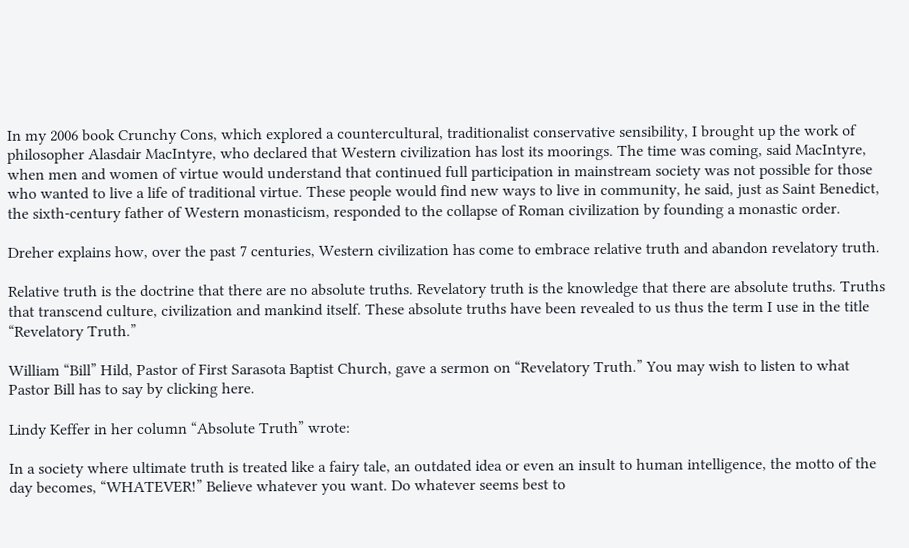In my 2006 book Crunchy Cons, which explored a countercultural, traditionalist conservative sensibility, I brought up the work of philosopher Alasdair MacIntyre, who declared that Western civilization has lost its moorings. The time was coming, said MacIntyre, when men and women of virtue would understand that continued full participation in mainstream society was not possible for those who wanted to live a life of traditional virtue. These people would find new ways to live in community, he said, just as Saint Benedict, the sixth-century father of Western monasticism, responded to the collapse of Roman civilization by founding a monastic order.

Dreher explains how, over the past 7 centuries, Western civilization has come to embrace relative truth and abandon revelatory truth.

Relative truth is the doctrine that there are no absolute truths. Revelatory truth is the knowledge that there are absolute truths. Truths that transcend culture, civilization and mankind itself. These absolute truths have been revealed to us thus the term I use in the title “Revelatory Truth.”

William “Bill” Hild, Pastor of First Sarasota Baptist Church, gave a sermon on “Revelatory Truth.” You may wish to listen to what Pastor Bill has to say by clicking here.

Lindy Keffer in her column “Absolute Truth” wrote:

In a society where ultimate truth is treated like a fairy tale, an outdated idea or even an insult to human intelligence, the motto of the day becomes, “WHATEVER!” Believe whatever you want. Do whatever seems best to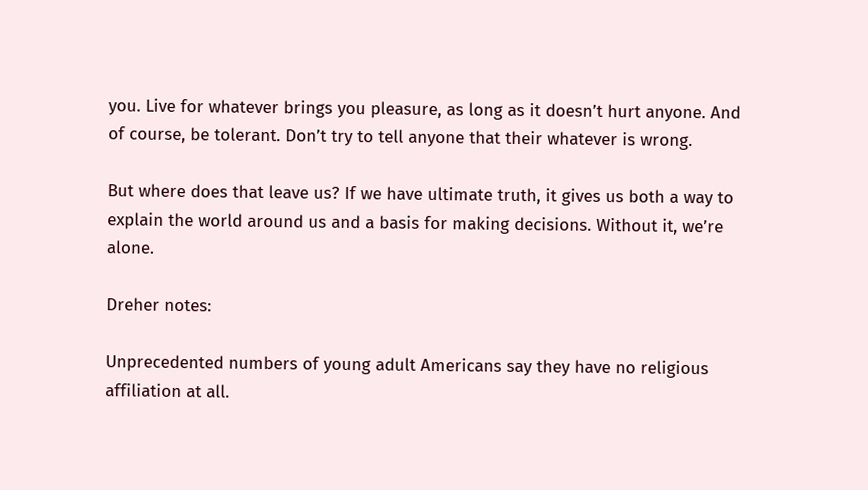you. Live for whatever brings you pleasure, as long as it doesn’t hurt anyone. And of course, be tolerant. Don’t try to tell anyone that their whatever is wrong.

But where does that leave us? If we have ultimate truth, it gives us both a way to explain the world around us and a basis for making decisions. Without it, we’re alone.

Dreher notes:

Unprecedented numbers of young adult Americans say they have no religious affiliation at all.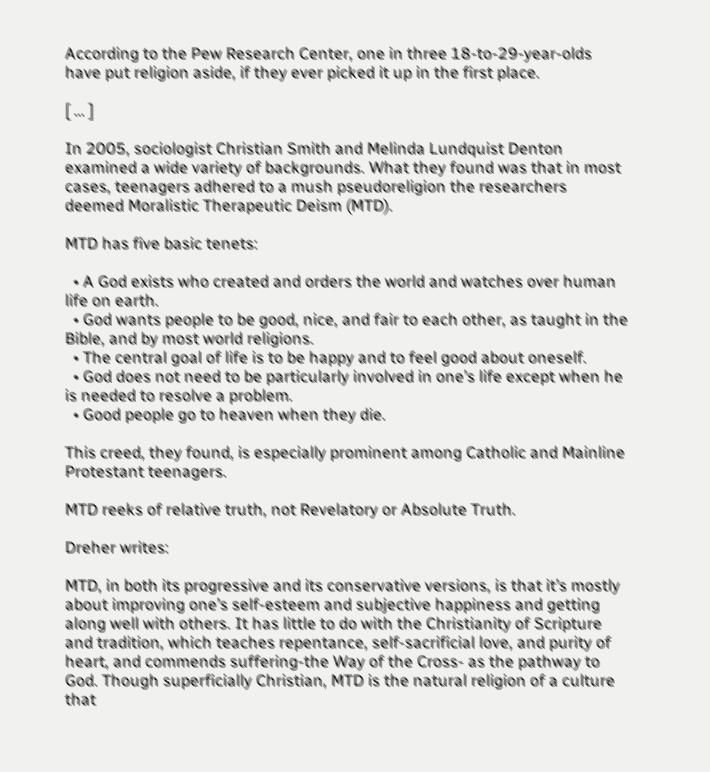According to the Pew Research Center, one in three 18-to-29-year-olds have put religion aside, if they ever picked it up in the first place.

[ … ]

In 2005, sociologist Christian Smith and Melinda Lundquist Denton examined a wide variety of backgrounds. What they found was that in most cases, teenagers adhered to a mush pseudoreligion the researchers deemed Moralistic Therapeutic Deism (MTD).

MTD has five basic tenets:

  • A God exists who created and orders the world and watches over human life on earth.
  • God wants people to be good, nice, and fair to each other, as taught in the Bible, and by most world religions.
  • The central goal of life is to be happy and to feel good about oneself.
  • God does not need to be particularly involved in one’s life except when he is needed to resolve a problem.
  • Good people go to heaven when they die.

This creed, they found, is especially prominent among Catholic and Mainline Protestant teenagers.

MTD reeks of relative truth, not Revelatory or Absolute Truth.

Dreher writes:

MTD, in both its progressive and its conservative versions, is that it’s mostly about improving one’s self-esteem and subjective happiness and getting along well with others. It has little to do with the Christianity of Scripture and tradition, which teaches repentance, self-sacrificial love, and purity of heart, and commends suffering-the Way of the Cross- as the pathway to God. Though superficially Christian, MTD is the natural religion of a culture that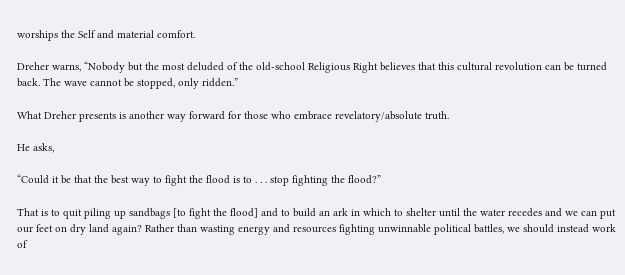worships the Self and material comfort.

Dreher warns, “Nobody but the most deluded of the old-school Religious Right believes that this cultural revolution can be turned back. The wave cannot be stopped, only ridden.”

What Dreher presents is another way forward for those who embrace revelatory/absolute truth.

He asks,

“Could it be that the best way to fight the flood is to . . . stop fighting the flood?”

That is to quit piling up sandbags [to fight the flood] and to build an ark in which to shelter until the water recedes and we can put our feet on dry land again? Rather than wasting energy and resources fighting unwinnable political battles, we should instead work of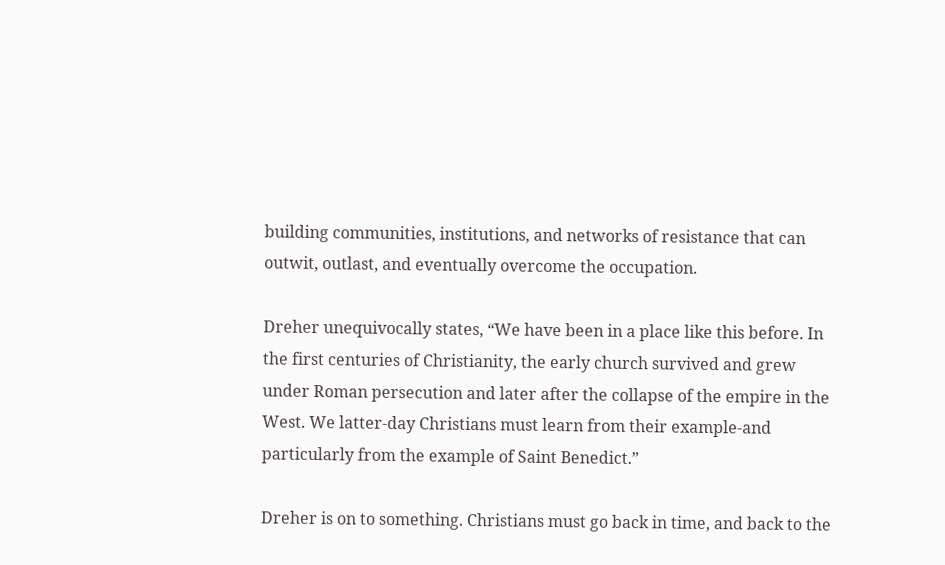building communities, institutions, and networks of resistance that can outwit, outlast, and eventually overcome the occupation.

Dreher unequivocally states, “We have been in a place like this before. In the first centuries of Christianity, the early church survived and grew under Roman persecution and later after the collapse of the empire in the West. We latter-day Christians must learn from their example-and particularly from the example of Saint Benedict.”

Dreher is on to something. Christians must go back in time, and back to the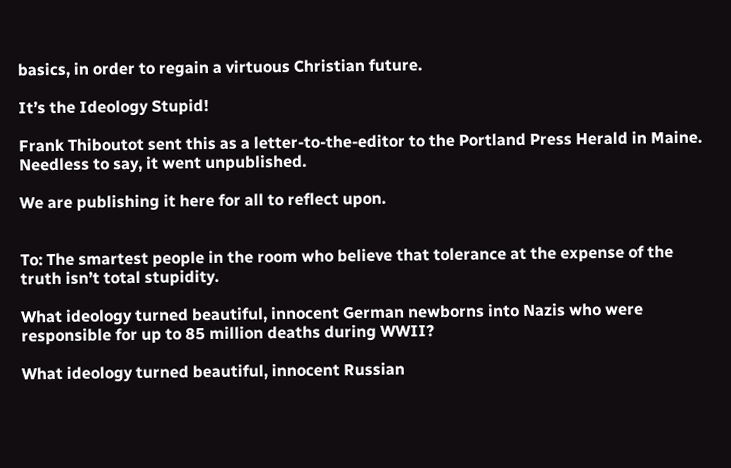basics, in order to regain a virtuous Christian future.

It’s the Ideology Stupid!

Frank Thiboutot sent this as a letter-to-the-editor to the Portland Press Herald in Maine. Needless to say, it went unpublished.

We are publishing it here for all to reflect upon.


To: The smartest people in the room who believe that tolerance at the expense of the truth isn’t total stupidity.

What ideology turned beautiful, innocent German newborns into Nazis who were responsible for up to 85 million deaths during WWII?

What ideology turned beautiful, innocent Russian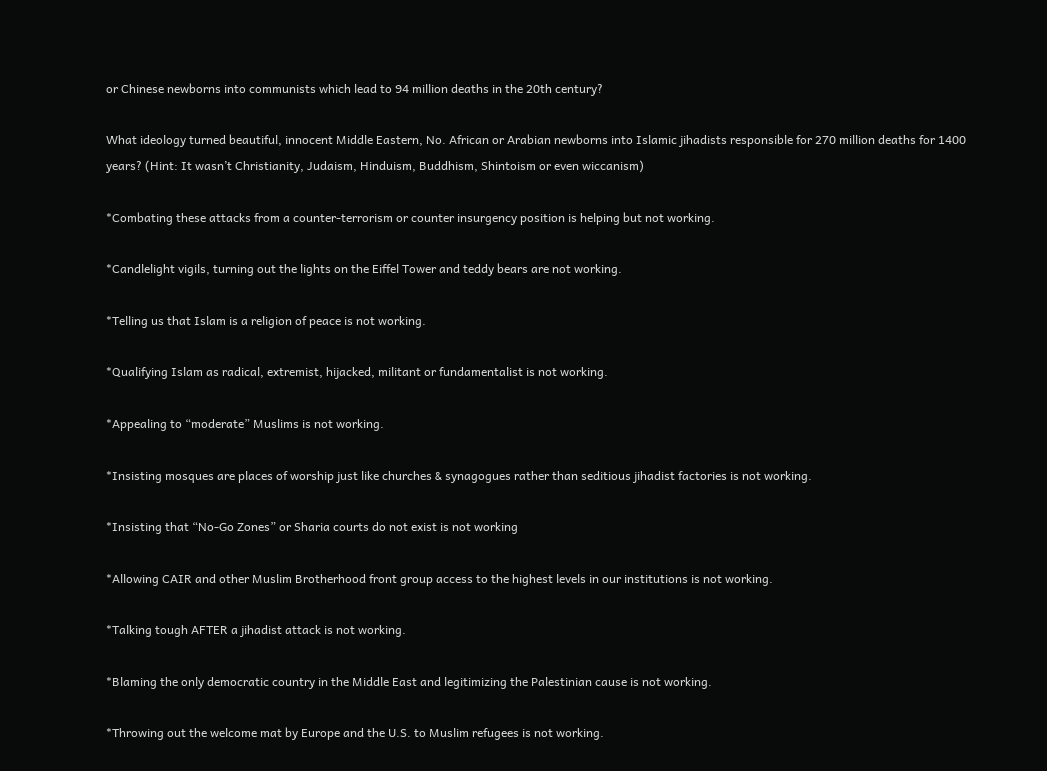or Chinese newborns into communists which lead to 94 million deaths in the 20th century?

What ideology turned beautiful, innocent Middle Eastern, No. African or Arabian newborns into Islamic jihadists responsible for 270 million deaths for 1400 years? (Hint: It wasn’t Christianity, Judaism, Hinduism, Buddhism, Shintoism or even wiccanism)

*Combating these attacks from a counter-terrorism or counter insurgency position is helping but not working.

*Candlelight vigils, turning out the lights on the Eiffel Tower and teddy bears are not working.

*Telling us that Islam is a religion of peace is not working.

*Qualifying Islam as radical, extremist, hijacked, militant or fundamentalist is not working.

*Appealing to “moderate” Muslims is not working.

*Insisting mosques are places of worship just like churches & synagogues rather than seditious jihadist factories is not working.

*Insisting that “No-Go Zones” or Sharia courts do not exist is not working

*Allowing CAIR and other Muslim Brotherhood front group access to the highest levels in our institutions is not working.

*Talking tough AFTER a jihadist attack is not working.

*Blaming the only democratic country in the Middle East and legitimizing the Palestinian cause is not working.

*Throwing out the welcome mat by Europe and the U.S. to Muslim refugees is not working.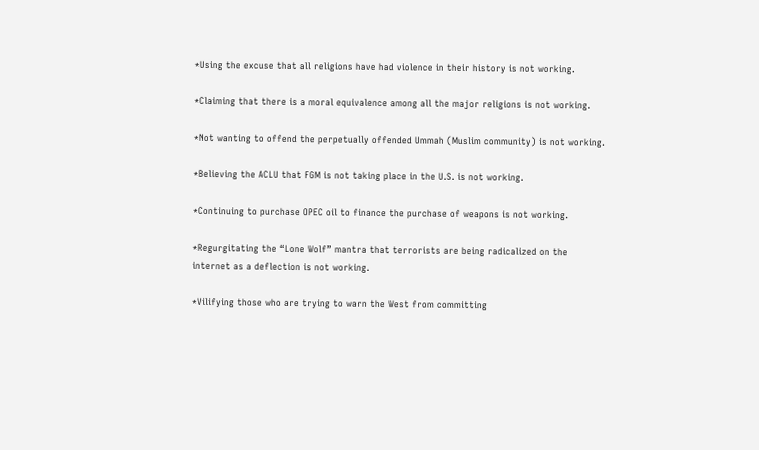*Using the excuse that all religions have had violence in their history is not working.

*Claiming that there is a moral equivalence among all the major religions is not working.

*Not wanting to offend the perpetually offended Ummah (Muslim community) is not working.

*Believing the ACLU that FGM is not taking place in the U.S. is not working.

*Continuing to purchase OPEC oil to finance the purchase of weapons is not working.

*Regurgitating the “Lone Wolf” mantra that terrorists are being radicalized on the internet as a deflection is not working.

*Vilifying those who are trying to warn the West from committing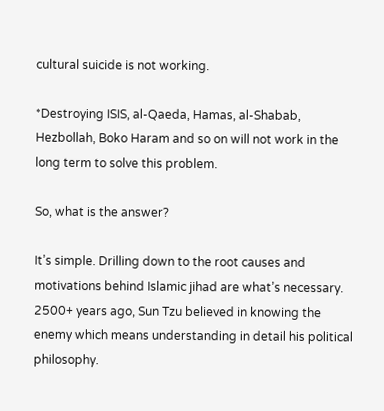cultural suicide is not working.

*Destroying ISIS, al-Qaeda, Hamas, al-Shabab, Hezbollah, Boko Haram and so on will not work in the long term to solve this problem.

So, what is the answer?

It’s simple. Drilling down to the root causes and motivations behind Islamic jihad are what’s necessary. 2500+ years ago, Sun Tzu believed in knowing the enemy which means understanding in detail his political philosophy.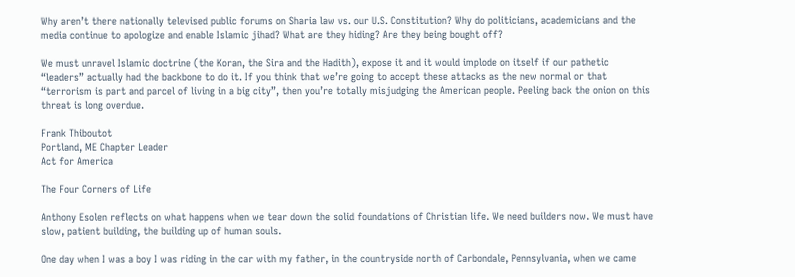Why aren’t there nationally televised public forums on Sharia law vs. our U.S. Constitution? Why do politicians, academicians and the media continue to apologize and enable Islamic jihad? What are they hiding? Are they being bought off?

We must unravel Islamic doctrine (the Koran, the Sira and the Hadith), expose it and it would implode on itself if our pathetic “leaders” actually had the backbone to do it. If you think that we’re going to accept these attacks as the new normal or that “terrorism is part and parcel of living in a big city”, then you’re totally misjudging the American people. Peeling back the onion on this threat is long overdue.

Frank Thiboutot
Portland, ME Chapter Leader
Act for America

The Four Corners of Life

Anthony Esolen reflects on what happens when we tear down the solid foundations of Christian life. We need builders now. We must have slow, patient building, the building up of human souls.

One day when I was a boy I was riding in the car with my father, in the countryside north of Carbondale, Pennsylvania, when we came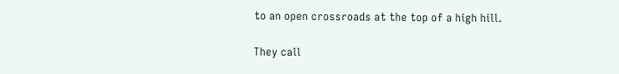to an open crossroads at the top of a high hill.

They call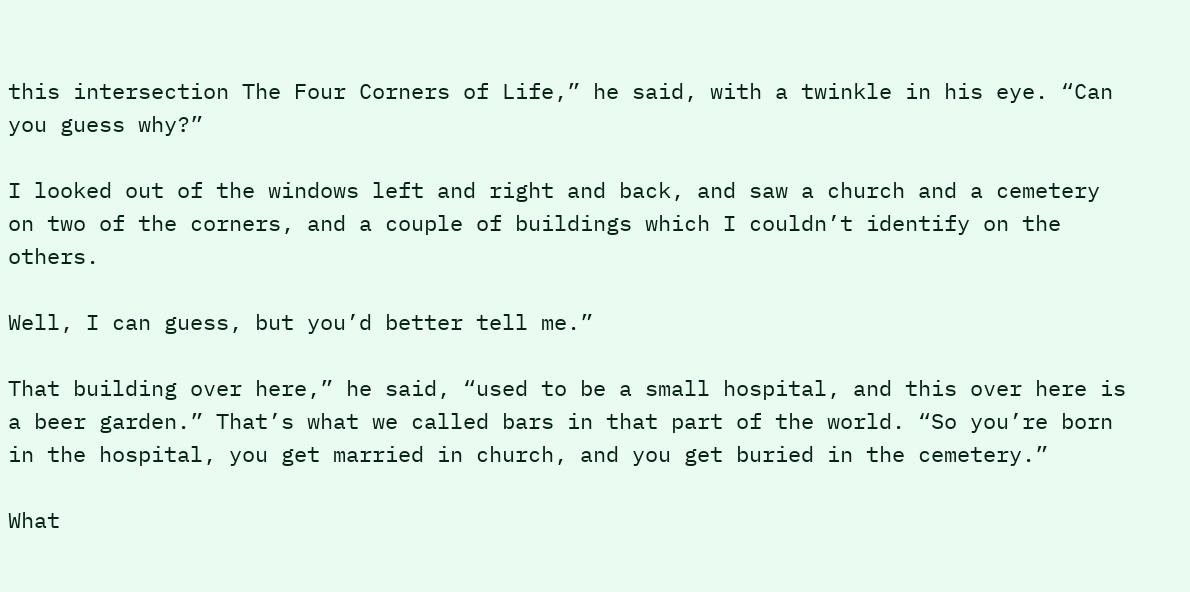this intersection The Four Corners of Life,” he said, with a twinkle in his eye. “Can you guess why?”

I looked out of the windows left and right and back, and saw a church and a cemetery on two of the corners, and a couple of buildings which I couldn’t identify on the others.

Well, I can guess, but you’d better tell me.”

That building over here,” he said, “used to be a small hospital, and this over here is a beer garden.” That’s what we called bars in that part of the world. “So you’re born in the hospital, you get married in church, and you get buried in the cemetery.”

What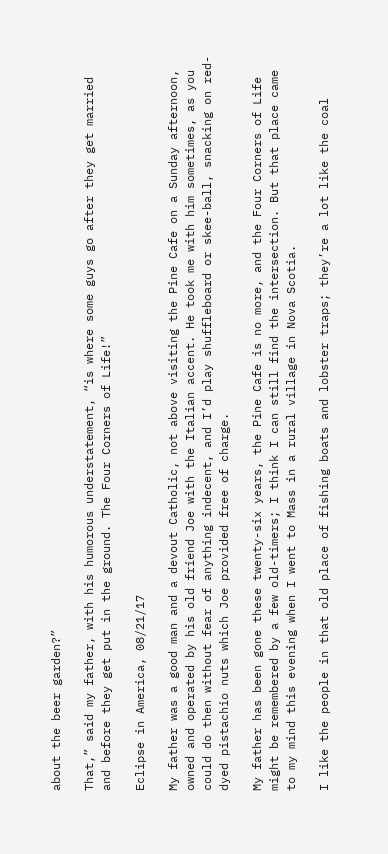about the beer garden?”

That,” said my father, with his humorous understatement, “is where some guys go after they get married and before they get put in the ground. The Four Corners of Life!”

Eclipse in America, 08/21/17

My father was a good man and a devout Catholic, not above visiting the Pine Cafe on a Sunday afternoon, owned and operated by his old friend Joe with the Italian accent. He took me with him sometimes, as you could do then without fear of anything indecent, and I’d play shuffleboard or skee-ball, snacking on red-dyed pistachio nuts which Joe provided free of charge.

My father has been gone these twenty-six years, the Pine Cafe is no more, and the Four Corners of Life might be remembered by a few old-timers; I think I can still find the intersection. But that place came to my mind this evening when I went to Mass in a rural village in Nova Scotia.

I like the people in that old place of fishing boats and lobster traps; they’re a lot like the coal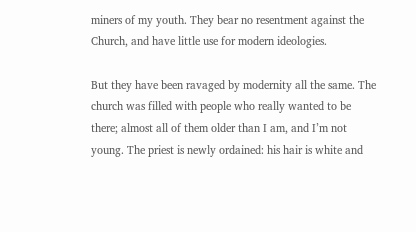miners of my youth. They bear no resentment against the Church, and have little use for modern ideologies.

But they have been ravaged by modernity all the same. The church was filled with people who really wanted to be there; almost all of them older than I am, and I’m not young. The priest is newly ordained: his hair is white and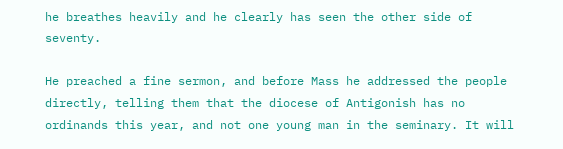he breathes heavily and he clearly has seen the other side of seventy.

He preached a fine sermon, and before Mass he addressed the people directly, telling them that the diocese of Antigonish has no ordinands this year, and not one young man in the seminary. It will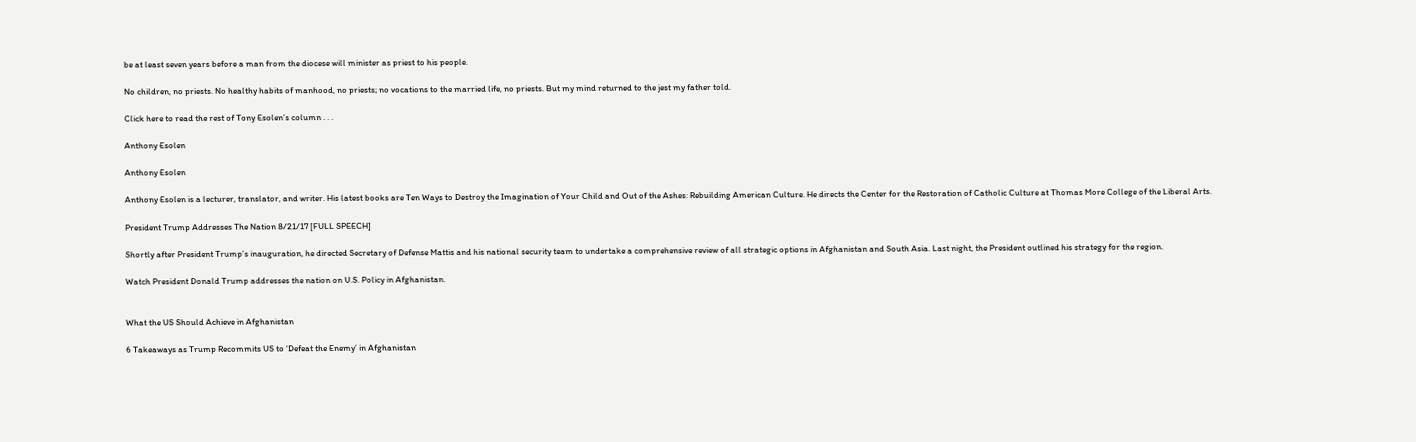be at least seven years before a man from the diocese will minister as priest to his people.

No children, no priests. No healthy habits of manhood, no priests; no vocations to the married life, no priests. But my mind returned to the jest my father told.

Click here to read the rest of Tony Esolen’s column . . .

Anthony Esolen

Anthony Esolen

Anthony Esolen is a lecturer, translator, and writer. His latest books are Ten Ways to Destroy the Imagination of Your Child and Out of the Ashes: Rebuilding American Culture. He directs the Center for the Restoration of Catholic Culture at Thomas More College of the Liberal Arts.

President Trump Addresses The Nation 8/21/17 [FULL SPEECH]

Shortly after President Trump’s inauguration, he directed Secretary of Defense Mattis and his national security team to undertake a comprehensive review of all strategic options in Afghanistan and South Asia. Last night, the President outlined his strategy for the region.

Watch President Donald Trump addresses the nation on U.S. Policy in Afghanistan.


What the US Should Achieve in Afghanistan

6 Takeaways as Trump Recommits US to ‘Defeat the Enemy’ in Afghanistan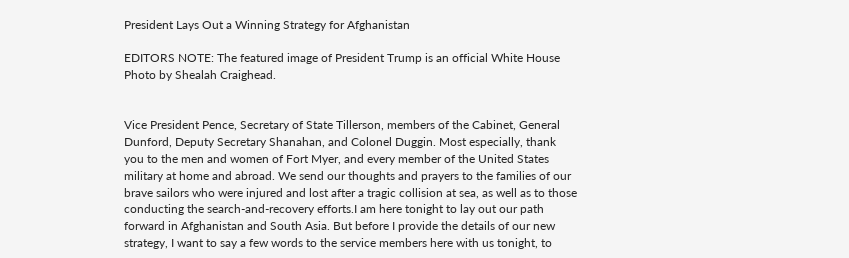President Lays Out a Winning Strategy for Afghanistan

EDITORS NOTE: The featured image of President Trump is an official White House Photo by Shealah Craighead.


Vice President Pence, Secretary of State Tillerson, members of the Cabinet, General Dunford, Deputy Secretary Shanahan, and Colonel Duggin. Most especially, thank you to the men and women of Fort Myer, and every member of the United States military at home and abroad. We send our thoughts and prayers to the families of our brave sailors who were injured and lost after a tragic collision at sea, as well as to those conducting the search-and-recovery efforts.I am here tonight to lay out our path forward in Afghanistan and South Asia. But before I provide the details of our new strategy, I want to say a few words to the service members here with us tonight, to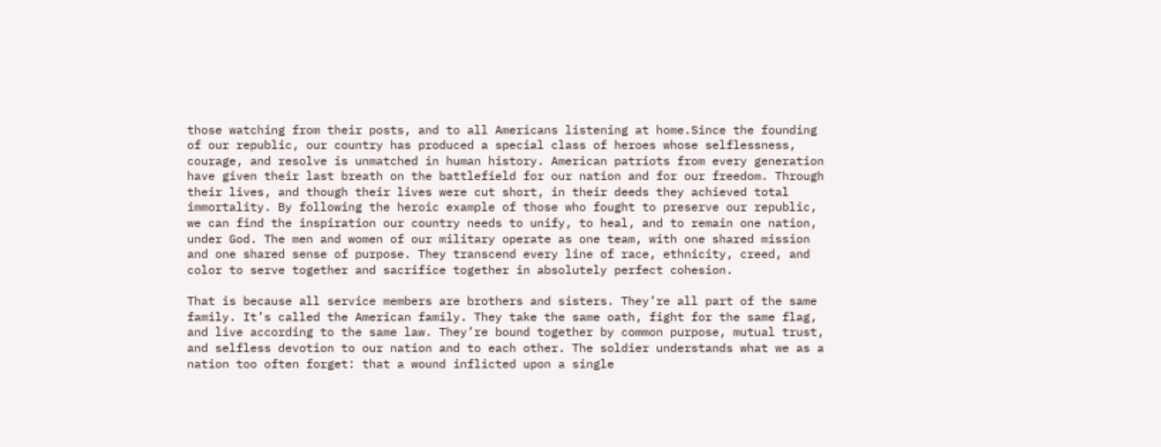those watching from their posts, and to all Americans listening at home.Since the founding of our republic, our country has produced a special class of heroes whose selflessness, courage, and resolve is unmatched in human history. American patriots from every generation have given their last breath on the battlefield for our nation and for our freedom. Through their lives, and though their lives were cut short, in their deeds they achieved total immortality. By following the heroic example of those who fought to preserve our republic, we can find the inspiration our country needs to unify, to heal, and to remain one nation, under God. The men and women of our military operate as one team, with one shared mission and one shared sense of purpose. They transcend every line of race, ethnicity, creed, and color to serve together and sacrifice together in absolutely perfect cohesion.

That is because all service members are brothers and sisters. They’re all part of the same family. It’s called the American family. They take the same oath, fight for the same flag, and live according to the same law. They’re bound together by common purpose, mutual trust, and selfless devotion to our nation and to each other. The soldier understands what we as a nation too often forget: that a wound inflicted upon a single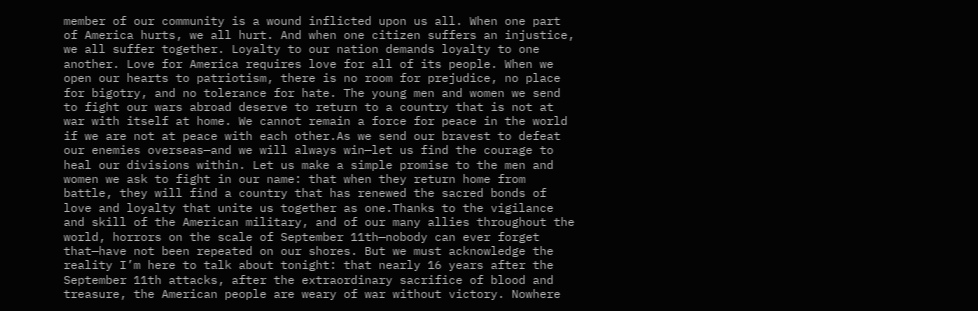member of our community is a wound inflicted upon us all. When one part of America hurts, we all hurt. And when one citizen suffers an injustice, we all suffer together. Loyalty to our nation demands loyalty to one another. Love for America requires love for all of its people. When we open our hearts to patriotism, there is no room for prejudice, no place for bigotry, and no tolerance for hate. The young men and women we send to fight our wars abroad deserve to return to a country that is not at war with itself at home. We cannot remain a force for peace in the world if we are not at peace with each other.As we send our bravest to defeat our enemies overseas—and we will always win—let us find the courage to heal our divisions within. Let us make a simple promise to the men and women we ask to fight in our name: that when they return home from battle, they will find a country that has renewed the sacred bonds of love and loyalty that unite us together as one.Thanks to the vigilance and skill of the American military, and of our many allies throughout the world, horrors on the scale of September 11th—nobody can ever forget that—have not been repeated on our shores. But we must acknowledge the reality I’m here to talk about tonight: that nearly 16 years after the September 11th attacks, after the extraordinary sacrifice of blood and treasure, the American people are weary of war without victory. Nowhere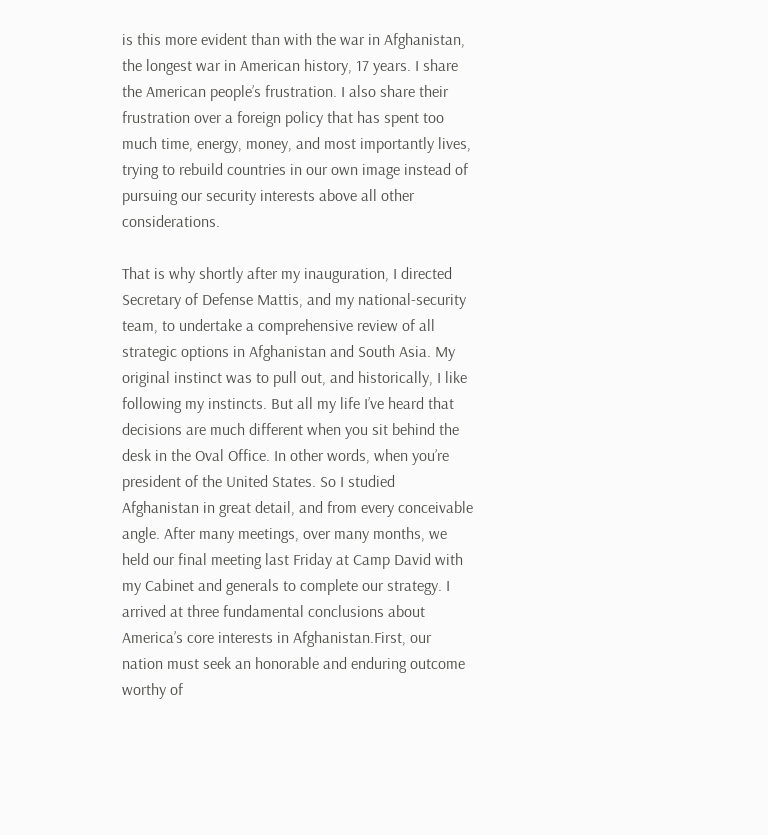is this more evident than with the war in Afghanistan, the longest war in American history, 17 years. I share the American people’s frustration. I also share their frustration over a foreign policy that has spent too much time, energy, money, and most importantly lives, trying to rebuild countries in our own image instead of pursuing our security interests above all other considerations.

That is why shortly after my inauguration, I directed Secretary of Defense Mattis, and my national-security team, to undertake a comprehensive review of all strategic options in Afghanistan and South Asia. My original instinct was to pull out, and historically, I like following my instincts. But all my life I’ve heard that decisions are much different when you sit behind the desk in the Oval Office. In other words, when you’re president of the United States. So I studied Afghanistan in great detail, and from every conceivable angle. After many meetings, over many months, we held our final meeting last Friday at Camp David with my Cabinet and generals to complete our strategy. I arrived at three fundamental conclusions about America’s core interests in Afghanistan.First, our nation must seek an honorable and enduring outcome worthy of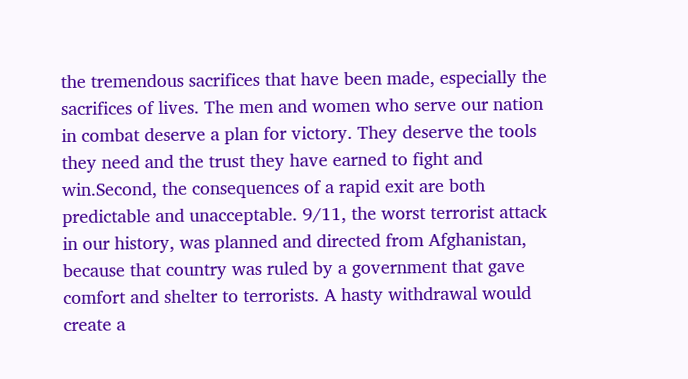the tremendous sacrifices that have been made, especially the sacrifices of lives. The men and women who serve our nation in combat deserve a plan for victory. They deserve the tools they need and the trust they have earned to fight and win.Second, the consequences of a rapid exit are both predictable and unacceptable. 9/11, the worst terrorist attack in our history, was planned and directed from Afghanistan, because that country was ruled by a government that gave comfort and shelter to terrorists. A hasty withdrawal would create a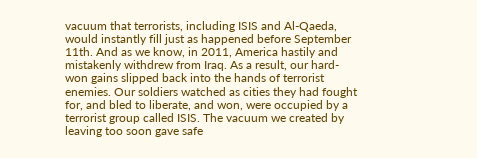vacuum that terrorists, including ISIS and Al-Qaeda, would instantly fill just as happened before September 11th. And as we know, in 2011, America hastily and mistakenly withdrew from Iraq. As a result, our hard-won gains slipped back into the hands of terrorist enemies. Our soldiers watched as cities they had fought for, and bled to liberate, and won, were occupied by a terrorist group called ISIS. The vacuum we created by leaving too soon gave safe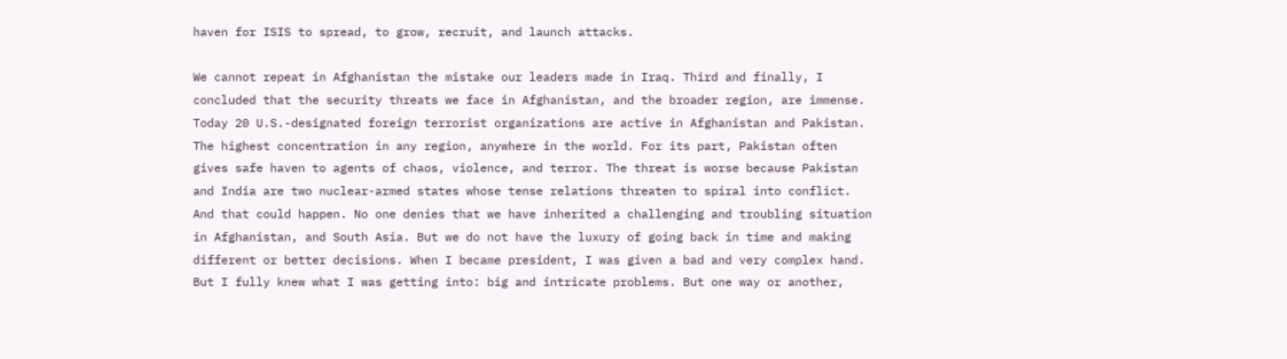haven for ISIS to spread, to grow, recruit, and launch attacks.

We cannot repeat in Afghanistan the mistake our leaders made in Iraq. Third and finally, I concluded that the security threats we face in Afghanistan, and the broader region, are immense. Today 20 U.S.-designated foreign terrorist organizations are active in Afghanistan and Pakistan. The highest concentration in any region, anywhere in the world. For its part, Pakistan often gives safe haven to agents of chaos, violence, and terror. The threat is worse because Pakistan and India are two nuclear-armed states whose tense relations threaten to spiral into conflict. And that could happen. No one denies that we have inherited a challenging and troubling situation in Afghanistan, and South Asia. But we do not have the luxury of going back in time and making different or better decisions. When I became president, I was given a bad and very complex hand. But I fully knew what I was getting into: big and intricate problems. But one way or another,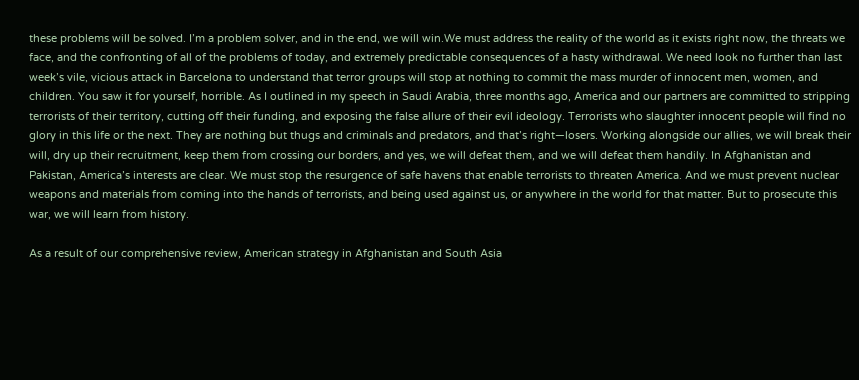these problems will be solved. I’m a problem solver, and in the end, we will win.We must address the reality of the world as it exists right now, the threats we face, and the confronting of all of the problems of today, and extremely predictable consequences of a hasty withdrawal. We need look no further than last week’s vile, vicious attack in Barcelona to understand that terror groups will stop at nothing to commit the mass murder of innocent men, women, and children. You saw it for yourself, horrible. As I outlined in my speech in Saudi Arabia, three months ago, America and our partners are committed to stripping terrorists of their territory, cutting off their funding, and exposing the false allure of their evil ideology. Terrorists who slaughter innocent people will find no glory in this life or the next. They are nothing but thugs and criminals and predators, and that’s right—losers. Working alongside our allies, we will break their will, dry up their recruitment, keep them from crossing our borders, and yes, we will defeat them, and we will defeat them handily. In Afghanistan and Pakistan, America’s interests are clear. We must stop the resurgence of safe havens that enable terrorists to threaten America. And we must prevent nuclear weapons and materials from coming into the hands of terrorists, and being used against us, or anywhere in the world for that matter. But to prosecute this war, we will learn from history.

As a result of our comprehensive review, American strategy in Afghanistan and South Asia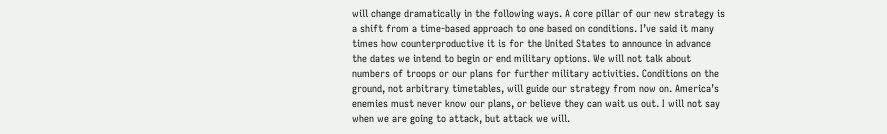will change dramatically in the following ways. A core pillar of our new strategy is a shift from a time-based approach to one based on conditions. I’ve said it many times how counterproductive it is for the United States to announce in advance the dates we intend to begin or end military options. We will not talk about numbers of troops or our plans for further military activities. Conditions on the ground, not arbitrary timetables, will guide our strategy from now on. America’s enemies must never know our plans, or believe they can wait us out. I will not say when we are going to attack, but attack we will.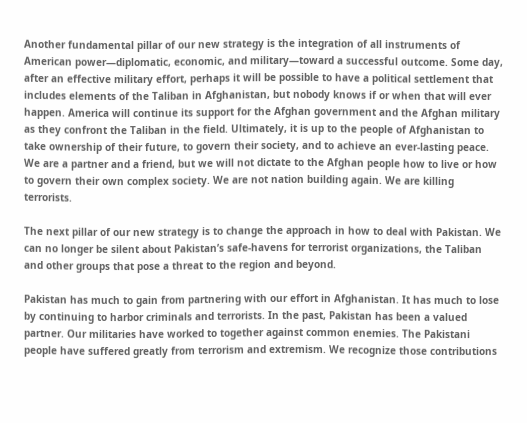Another fundamental pillar of our new strategy is the integration of all instruments of American power—diplomatic, economic, and military—toward a successful outcome. Some day, after an effective military effort, perhaps it will be possible to have a political settlement that includes elements of the Taliban in Afghanistan, but nobody knows if or when that will ever happen. America will continue its support for the Afghan government and the Afghan military as they confront the Taliban in the field. Ultimately, it is up to the people of Afghanistan to take ownership of their future, to govern their society, and to achieve an ever-lasting peace. We are a partner and a friend, but we will not dictate to the Afghan people how to live or how to govern their own complex society. We are not nation building again. We are killing terrorists.

The next pillar of our new strategy is to change the approach in how to deal with Pakistan. We can no longer be silent about Pakistan’s safe-havens for terrorist organizations, the Taliban and other groups that pose a threat to the region and beyond.

Pakistan has much to gain from partnering with our effort in Afghanistan. It has much to lose by continuing to harbor criminals and terrorists. In the past, Pakistan has been a valued partner. Our militaries have worked to together against common enemies. The Pakistani people have suffered greatly from terrorism and extremism. We recognize those contributions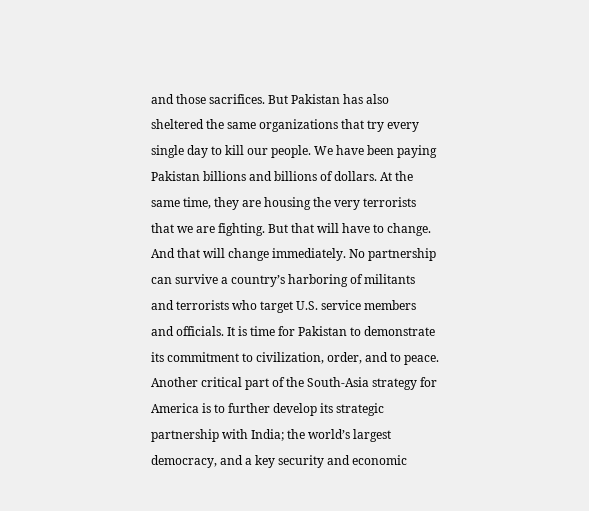and those sacrifices. But Pakistan has also sheltered the same organizations that try every single day to kill our people. We have been paying Pakistan billions and billions of dollars. At the same time, they are housing the very terrorists that we are fighting. But that will have to change. And that will change immediately. No partnership can survive a country’s harboring of militants and terrorists who target U.S. service members and officials. It is time for Pakistan to demonstrate its commitment to civilization, order, and to peace. Another critical part of the South-Asia strategy for America is to further develop its strategic partnership with India; the world’s largest democracy, and a key security and economic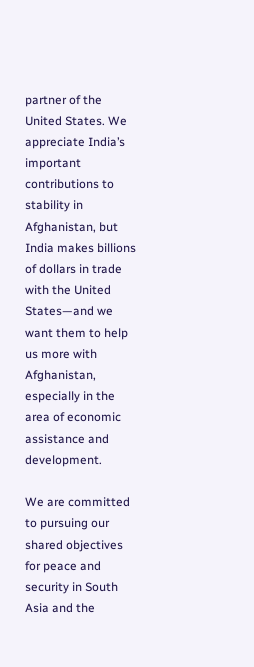partner of the United States. We appreciate India’s important contributions to stability in Afghanistan, but India makes billions of dollars in trade with the United States—and we want them to help us more with Afghanistan, especially in the area of economic assistance and development.

We are committed to pursuing our shared objectives for peace and security in South Asia and the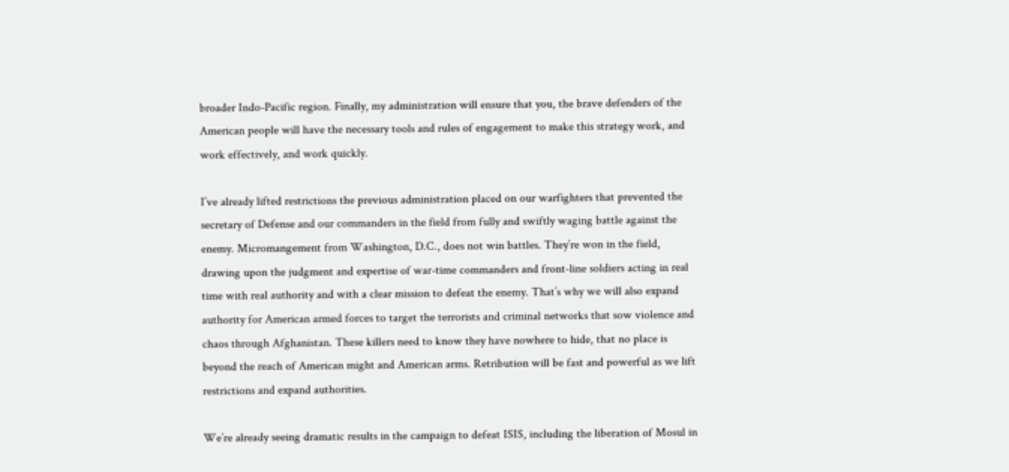broader Indo-Pacific region. Finally, my administration will ensure that you, the brave defenders of the American people will have the necessary tools and rules of engagement to make this strategy work, and work effectively, and work quickly.

I’ve already lifted restrictions the previous administration placed on our warfighters that prevented the secretary of Defense and our commanders in the field from fully and swiftly waging battle against the enemy. Micromangement from Washington, D.C., does not win battles. They’re won in the field, drawing upon the judgment and expertise of war-time commanders and front-line soldiers acting in real time with real authority and with a clear mission to defeat the enemy. That’s why we will also expand authority for American armed forces to target the terrorists and criminal networks that sow violence and chaos through Afghanistan. These killers need to know they have nowhere to hide, that no place is beyond the reach of American might and American arms. Retribution will be fast and powerful as we lift restrictions and expand authorities.

We’re already seeing dramatic results in the campaign to defeat ISIS, including the liberation of Mosul in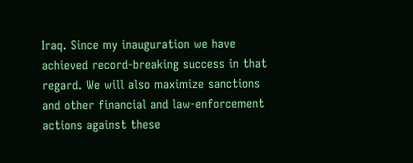Iraq. Since my inauguration we have achieved record-breaking success in that regard. We will also maximize sanctions and other financial and law-enforcement actions against these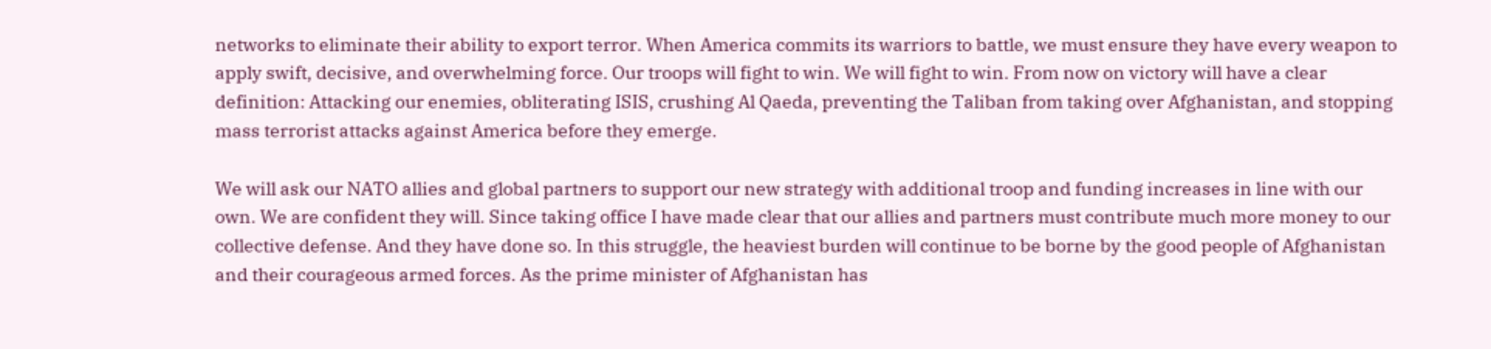networks to eliminate their ability to export terror. When America commits its warriors to battle, we must ensure they have every weapon to apply swift, decisive, and overwhelming force. Our troops will fight to win. We will fight to win. From now on victory will have a clear definition: Attacking our enemies, obliterating ISIS, crushing Al Qaeda, preventing the Taliban from taking over Afghanistan, and stopping mass terrorist attacks against America before they emerge.

We will ask our NATO allies and global partners to support our new strategy with additional troop and funding increases in line with our own. We are confident they will. Since taking office I have made clear that our allies and partners must contribute much more money to our collective defense. And they have done so. In this struggle, the heaviest burden will continue to be borne by the good people of Afghanistan and their courageous armed forces. As the prime minister of Afghanistan has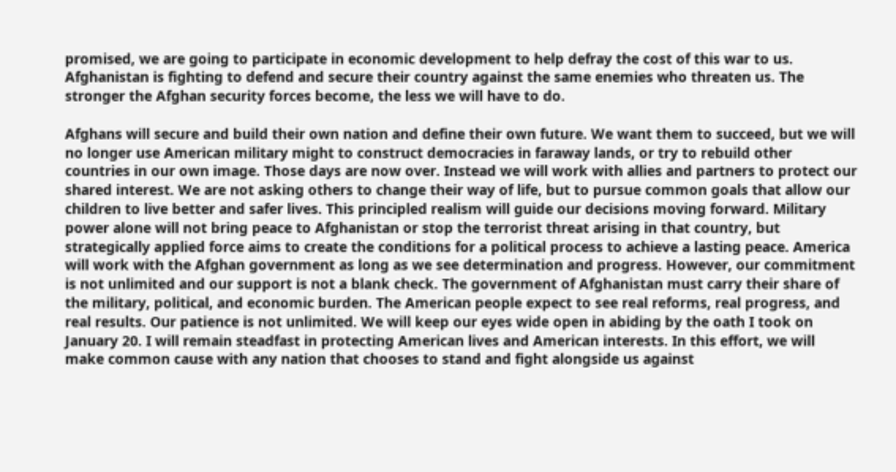promised, we are going to participate in economic development to help defray the cost of this war to us. Afghanistan is fighting to defend and secure their country against the same enemies who threaten us. The stronger the Afghan security forces become, the less we will have to do.

Afghans will secure and build their own nation and define their own future. We want them to succeed, but we will no longer use American military might to construct democracies in faraway lands, or try to rebuild other countries in our own image. Those days are now over. Instead we will work with allies and partners to protect our shared interest. We are not asking others to change their way of life, but to pursue common goals that allow our children to live better and safer lives. This principled realism will guide our decisions moving forward. Military power alone will not bring peace to Afghanistan or stop the terrorist threat arising in that country, but strategically applied force aims to create the conditions for a political process to achieve a lasting peace. America will work with the Afghan government as long as we see determination and progress. However, our commitment is not unlimited and our support is not a blank check. The government of Afghanistan must carry their share of the military, political, and economic burden. The American people expect to see real reforms, real progress, and real results. Our patience is not unlimited. We will keep our eyes wide open in abiding by the oath I took on January 20. I will remain steadfast in protecting American lives and American interests. In this effort, we will make common cause with any nation that chooses to stand and fight alongside us against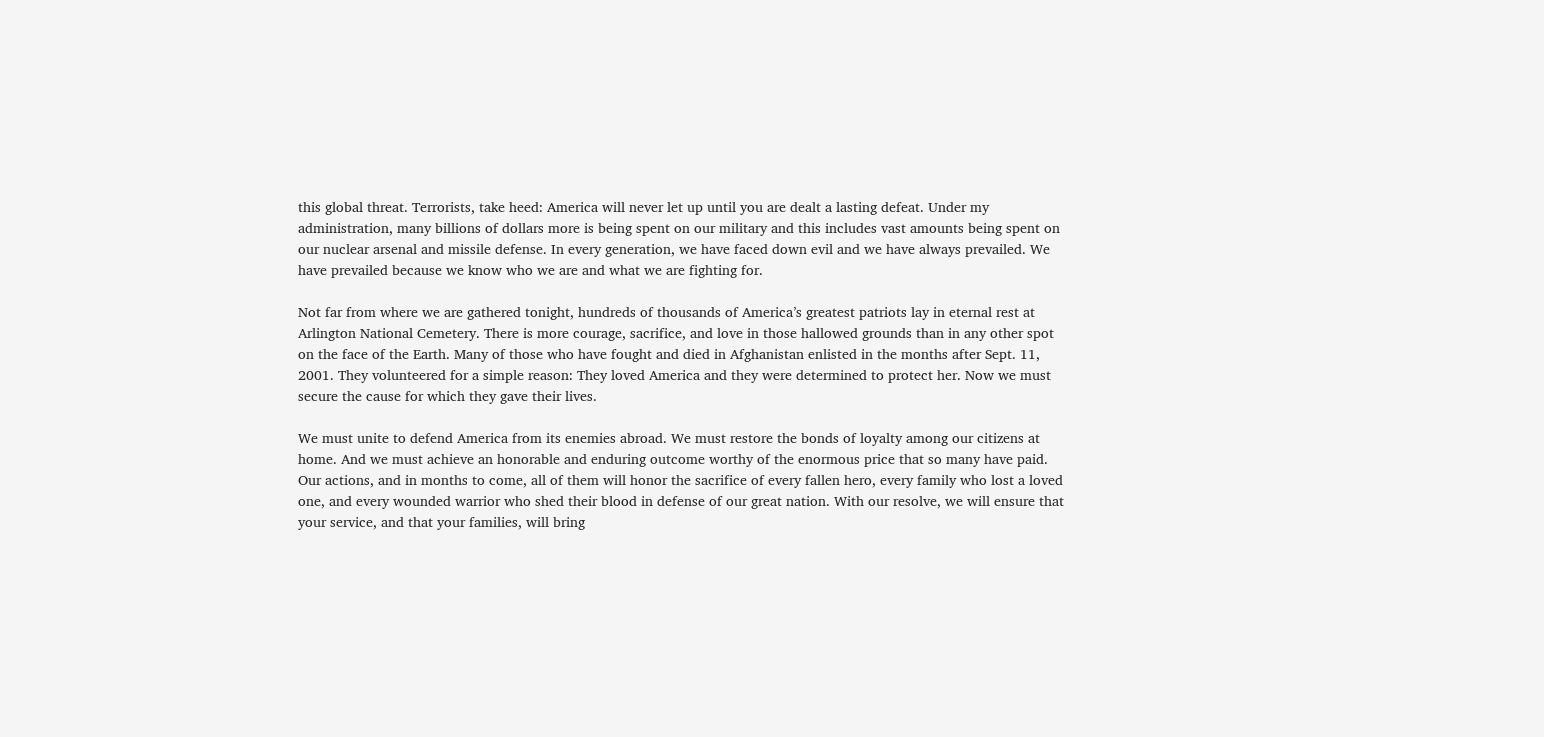this global threat. Terrorists, take heed: America will never let up until you are dealt a lasting defeat. Under my administration, many billions of dollars more is being spent on our military and this includes vast amounts being spent on our nuclear arsenal and missile defense. In every generation, we have faced down evil and we have always prevailed. We have prevailed because we know who we are and what we are fighting for.

Not far from where we are gathered tonight, hundreds of thousands of America’s greatest patriots lay in eternal rest at Arlington National Cemetery. There is more courage, sacrifice, and love in those hallowed grounds than in any other spot on the face of the Earth. Many of those who have fought and died in Afghanistan enlisted in the months after Sept. 11, 2001. They volunteered for a simple reason: They loved America and they were determined to protect her. Now we must secure the cause for which they gave their lives.

We must unite to defend America from its enemies abroad. We must restore the bonds of loyalty among our citizens at home. And we must achieve an honorable and enduring outcome worthy of the enormous price that so many have paid. Our actions, and in months to come, all of them will honor the sacrifice of every fallen hero, every family who lost a loved one, and every wounded warrior who shed their blood in defense of our great nation. With our resolve, we will ensure that your service, and that your families, will bring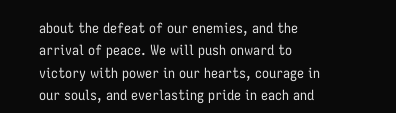about the defeat of our enemies, and the arrival of peace. We will push onward to victory with power in our hearts, courage in our souls, and everlasting pride in each and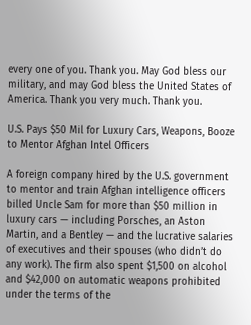every one of you. Thank you. May God bless our military, and may God bless the United States of America. Thank you very much. Thank you.

U.S. Pays $50 Mil for Luxury Cars, Weapons, Booze to Mentor Afghan Intel Officers

A foreign company hired by the U.S. government to mentor and train Afghan intelligence officers billed Uncle Sam for more than $50 million in luxury cars — including Porsches, an Aston Martin, and a Bentley — and the lucrative salaries of executives and their spouses (who didn’t do any work). The firm also spent $1,500 on alcohol and $42,000 on automatic weapons prohibited under the terms of the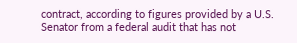contract, according to figures provided by a U.S. Senator from a federal audit that has not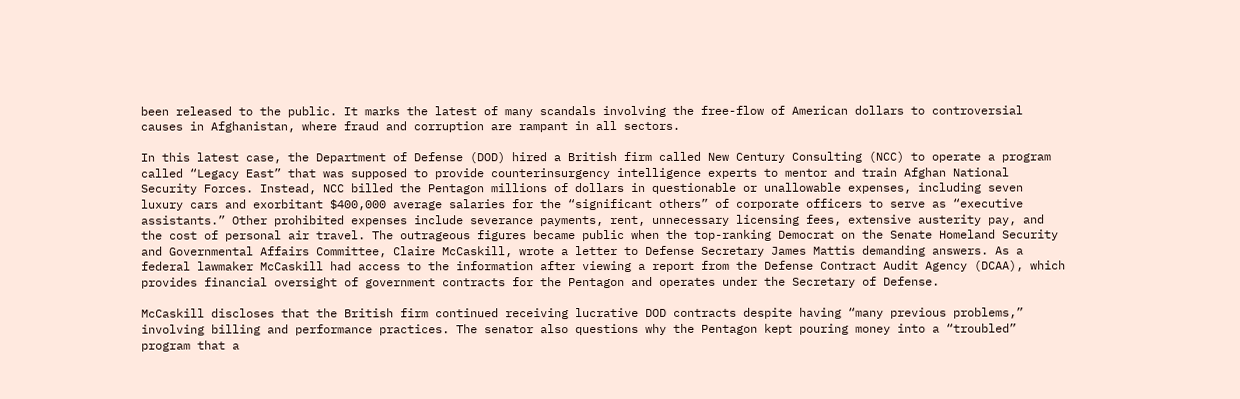been released to the public. It marks the latest of many scandals involving the free-flow of American dollars to controversial causes in Afghanistan, where fraud and corruption are rampant in all sectors.

In this latest case, the Department of Defense (DOD) hired a British firm called New Century Consulting (NCC) to operate a program called “Legacy East” that was supposed to provide counterinsurgency intelligence experts to mentor and train Afghan National Security Forces. Instead, NCC billed the Pentagon millions of dollars in questionable or unallowable expenses, including seven luxury cars and exorbitant $400,000 average salaries for the “significant others” of corporate officers to serve as “executive assistants.” Other prohibited expenses include severance payments, rent, unnecessary licensing fees, extensive austerity pay, and the cost of personal air travel. The outrageous figures became public when the top-ranking Democrat on the Senate Homeland Security and Governmental Affairs Committee, Claire McCaskill, wrote a letter to Defense Secretary James Mattis demanding answers. As a federal lawmaker McCaskill had access to the information after viewing a report from the Defense Contract Audit Agency (DCAA), which provides financial oversight of government contracts for the Pentagon and operates under the Secretary of Defense.

McCaskill discloses that the British firm continued receiving lucrative DOD contracts despite having “many previous problems,” involving billing and performance practices. The senator also questions why the Pentagon kept pouring money into a “troubled” program that a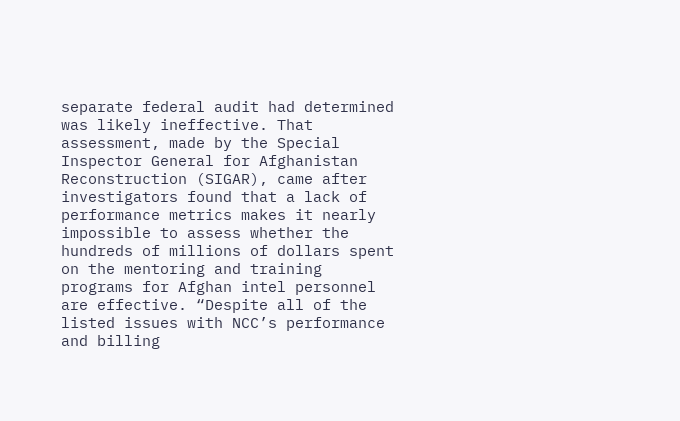separate federal audit had determined was likely ineffective. That assessment, made by the Special Inspector General for Afghanistan Reconstruction (SIGAR), came after investigators found that a lack of performance metrics makes it nearly impossible to assess whether the hundreds of millions of dollars spent on the mentoring and training programs for Afghan intel personnel are effective. “Despite all of the listed issues with NCC’s performance and billing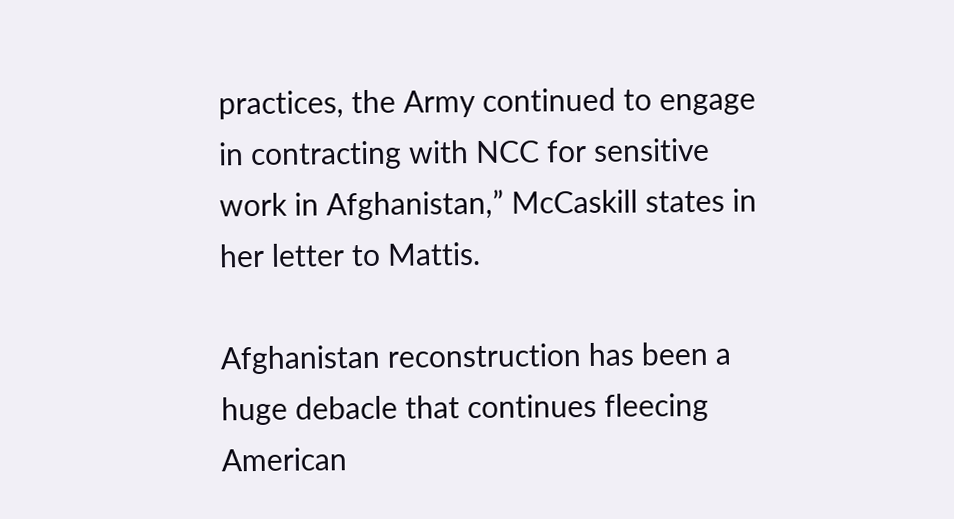practices, the Army continued to engage in contracting with NCC for sensitive work in Afghanistan,” McCaskill states in her letter to Mattis.

Afghanistan reconstruction has been a huge debacle that continues fleecing American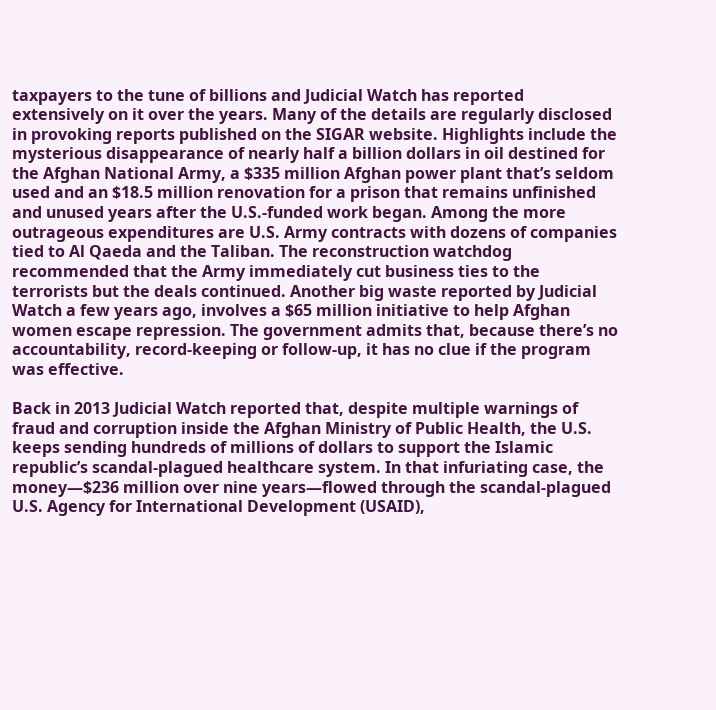taxpayers to the tune of billions and Judicial Watch has reported extensively on it over the years. Many of the details are regularly disclosed in provoking reports published on the SIGAR website. Highlights include the mysterious disappearance of nearly half a billion dollars in oil destined for the Afghan National Army, a $335 million Afghan power plant that’s seldom used and an $18.5 million renovation for a prison that remains unfinished and unused years after the U.S.-funded work began. Among the more outrageous expenditures are U.S. Army contracts with dozens of companies tied to Al Qaeda and the Taliban. The reconstruction watchdog recommended that the Army immediately cut business ties to the terrorists but the deals continued. Another big waste reported by Judicial Watch a few years ago, involves a $65 million initiative to help Afghan women escape repression. The government admits that, because there’s no accountability, record-keeping or follow-up, it has no clue if the program was effective.

Back in 2013 Judicial Watch reported that, despite multiple warnings of fraud and corruption inside the Afghan Ministry of Public Health, the U.S. keeps sending hundreds of millions of dollars to support the Islamic republic’s scandal-plagued healthcare system. In that infuriating case, the money—$236 million over nine years—flowed through the scandal-plagued U.S. Agency for International Development (USAID),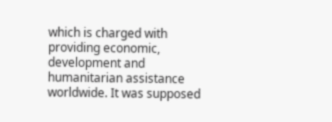which is charged with providing economic, development and humanitarian assistance worldwide. It was supposed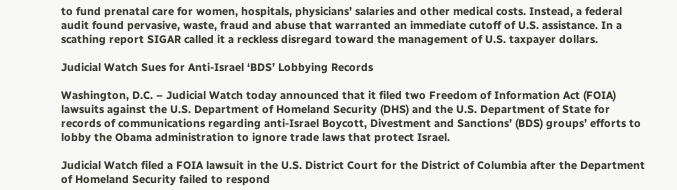to fund prenatal care for women, hospitals, physicians’ salaries and other medical costs. Instead, a federal audit found pervasive, waste, fraud and abuse that warranted an immediate cutoff of U.S. assistance. In a scathing report SIGAR called it a reckless disregard toward the management of U.S. taxpayer dollars.

Judicial Watch Sues for Anti-Israel ‘BDS’ Lobbying Records

Washington, D.C. – Judicial Watch today announced that it filed two Freedom of Information Act (FOIA) lawsuits against the U.S. Department of Homeland Security (DHS) and the U.S. Department of State for records of communications regarding anti-Israel Boycott, Divestment and Sanctions’ (BDS) groups’ efforts to lobby the Obama administration to ignore trade laws that protect Israel.

Judicial Watch filed a FOIA lawsuit in the U.S. District Court for the District of Columbia after the Department of Homeland Security failed to respond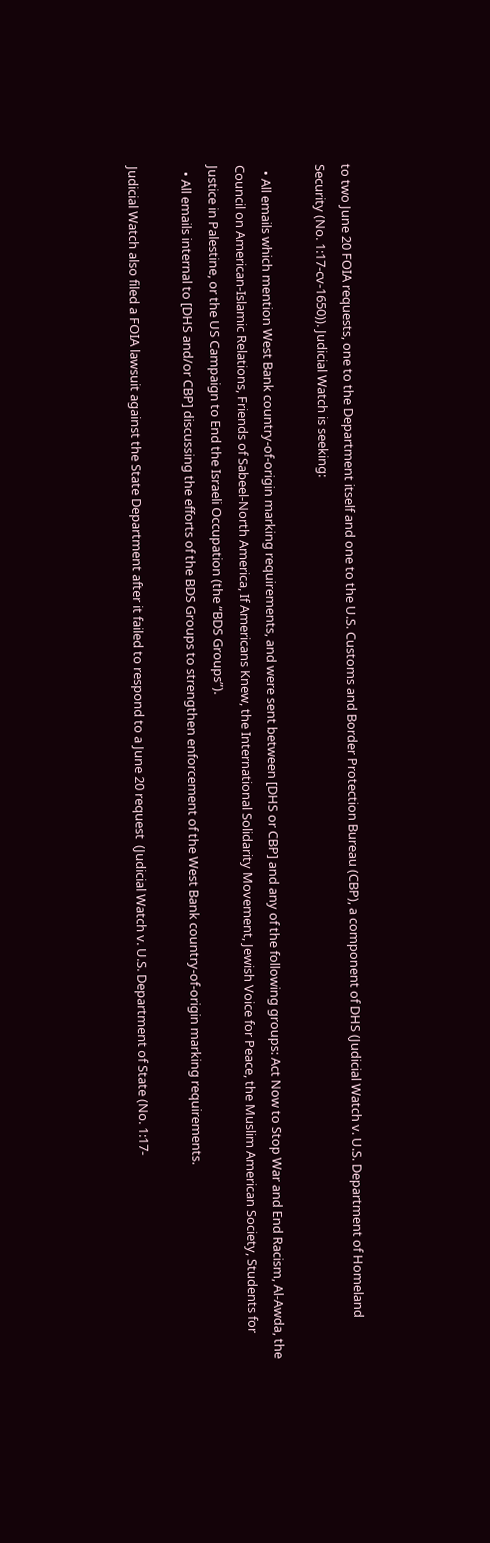to two June 20 FOIA requests, one to the Department itself and one to the U.S. Customs and Border Protection Bureau (CBP), a component of DHS (Judicial Watch v. U.S. Department of Homeland Security (No. 1:17-cv-1650)). Judicial Watch is seeking:

  • All emails which mention West Bank country-of-origin marking requirements, and were sent between [DHS or CBP] and any of the following groups: Act Now to Stop War and End Racism, Al-Awda, the Council on American-Islamic Relations, Friends of Sabeel-North America, If Americans Knew, the International Solidarity Movement, Jewish Voice for Peace, the Muslim American Society, Students for Justice in Palestine, or the US Campaign to End the Israeli Occupation (the “BDS Groups”).
  • All emails internal to [DHS and/or CBP] discussing the efforts of the BDS Groups to strengthen enforcement of the West Bank country-of-origin marking requirements.

Judicial Watch also filed a FOIA lawsuit against the State Department after it failed to respond to a June 20 request  (Judicial Watch v. U.S. Department of State (No. 1:17-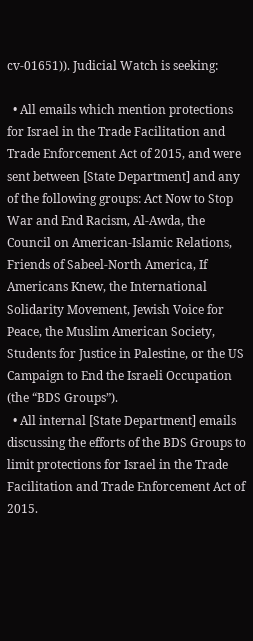cv-01651)). Judicial Watch is seeking:

  • All emails which mention protections for Israel in the Trade Facilitation and Trade Enforcement Act of 2015, and were sent between [State Department] and any of the following groups: Act Now to Stop War and End Racism, Al-Awda, the Council on American-Islamic Relations, Friends of Sabeel-North America, If Americans Knew, the International Solidarity Movement, Jewish Voice for Peace, the Muslim American Society, Students for Justice in Palestine, or the US Campaign to End the Israeli Occupation (the “BDS Groups”).
  • All internal [State Department] emails discussing the efforts of the BDS Groups to limit protections for Israel in the Trade Facilitation and Trade Enforcement Act of 2015.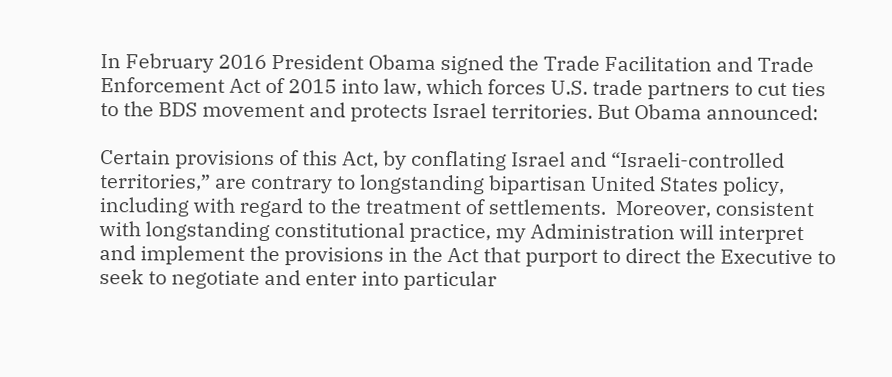In February 2016 President Obama signed the Trade Facilitation and Trade Enforcement Act of 2015 into law, which forces U.S. trade partners to cut ties to the BDS movement and protects Israel territories. But Obama announced:

Certain provisions of this Act, by conflating Israel and “Israeli-controlled territories,” are contrary to longstanding bipartisan United States policy, including with regard to the treatment of settlements.  Moreover, consistent with longstanding constitutional practice, my Administration will interpret and implement the provisions in the Act that purport to direct the Executive to seek to negotiate and enter into particular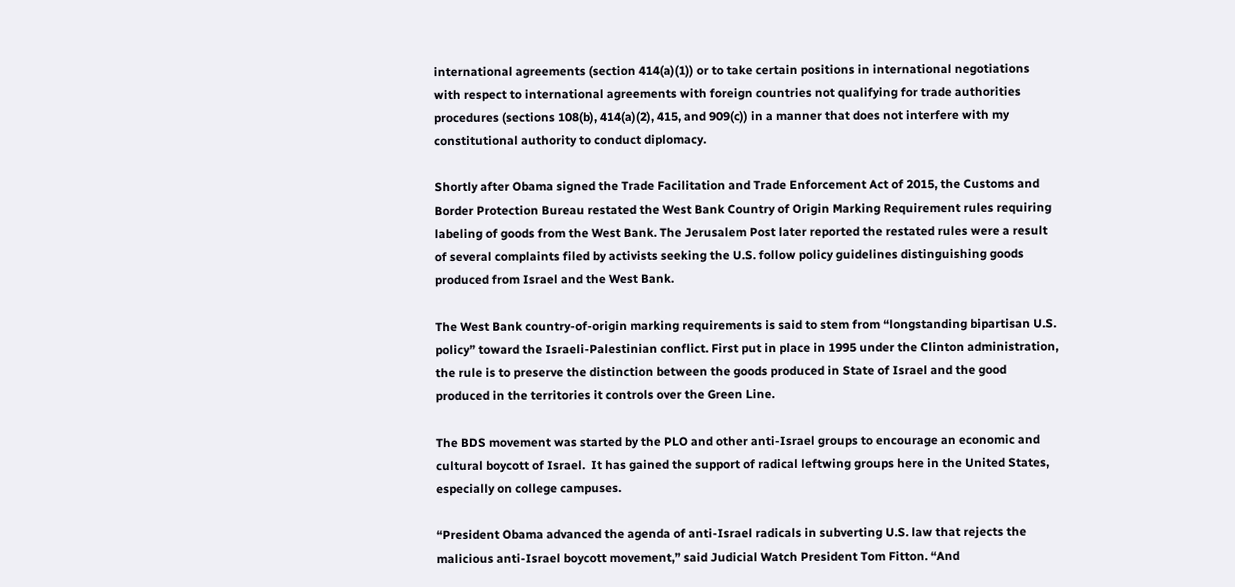international agreements (section 414(a)(1)) or to take certain positions in international negotiations with respect to international agreements with foreign countries not qualifying for trade authorities procedures (sections 108(b), 414(a)(2), 415, and 909(c)) in a manner that does not interfere with my constitutional authority to conduct diplomacy.

Shortly after Obama signed the Trade Facilitation and Trade Enforcement Act of 2015, the Customs and Border Protection Bureau restated the West Bank Country of Origin Marking Requirement rules requiring labeling of goods from the West Bank. The Jerusalem Post later reported the restated rules were a result of several complaints filed by activists seeking the U.S. follow policy guidelines distinguishing goods produced from Israel and the West Bank.

The West Bank country-of-origin marking requirements is said to stem from “longstanding bipartisan U.S. policy” toward the Israeli-Palestinian conflict. First put in place in 1995 under the Clinton administration, the rule is to preserve the distinction between the goods produced in State of Israel and the good produced in the territories it controls over the Green Line.

The BDS movement was started by the PLO and other anti-Israel groups to encourage an economic and cultural boycott of Israel.  It has gained the support of radical leftwing groups here in the United States, especially on college campuses.

“President Obama advanced the agenda of anti-Israel radicals in subverting U.S. law that rejects the malicious anti-Israel boycott movement,” said Judicial Watch President Tom Fitton. “And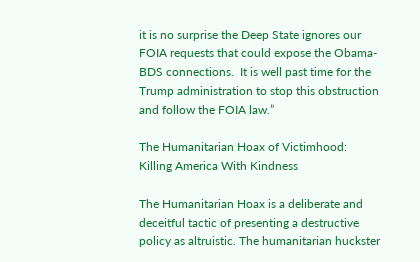it is no surprise the Deep State ignores our FOIA requests that could expose the Obama-BDS connections.  It is well past time for the Trump administration to stop this obstruction and follow the FOIA law.”

The Humanitarian Hoax of Victimhood: Killing America With Kindness

The Humanitarian Hoax is a deliberate and deceitful tactic of presenting a destructive policy as altruistic. The humanitarian huckster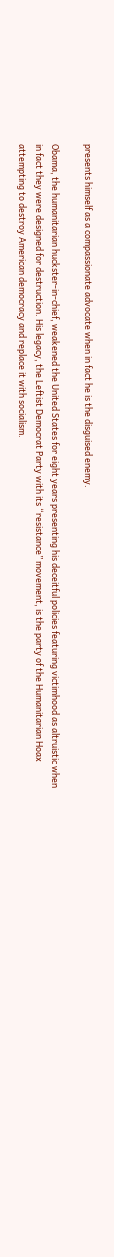presents himself as a compassionate advocate when in fact he is the disguised enemy.

Obama, the humanitarian huckster-in-chief, weakened the United States for eight years presenting his deceitful policies featuring victimhood as altruistic when in fact they were designed for destruction. His legacy, the Leftist Democrat Party with its “resistance” movement, is the party of the Humanitarian Hoax attempting to destroy American democracy and replace it with socialism.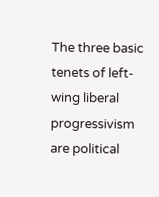The three basic tenets of left-wing liberal progressivism are political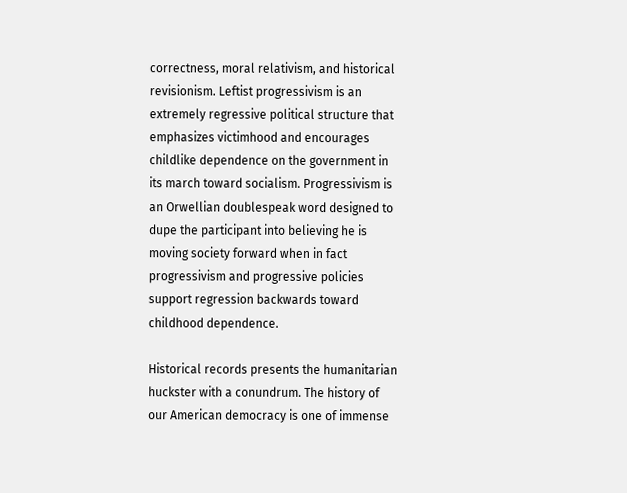correctness, moral relativism, and historical revisionism. Leftist progressivism is an extremely regressive political structure that emphasizes victimhood and encourages childlike dependence on the government in its march toward socialism. Progressivism is an Orwellian doublespeak word designed to dupe the participant into believing he is moving society forward when in fact progressivism and progressive policies support regression backwards toward childhood dependence.

Historical records presents the humanitarian huckster with a conundrum. The history of our American democracy is one of immense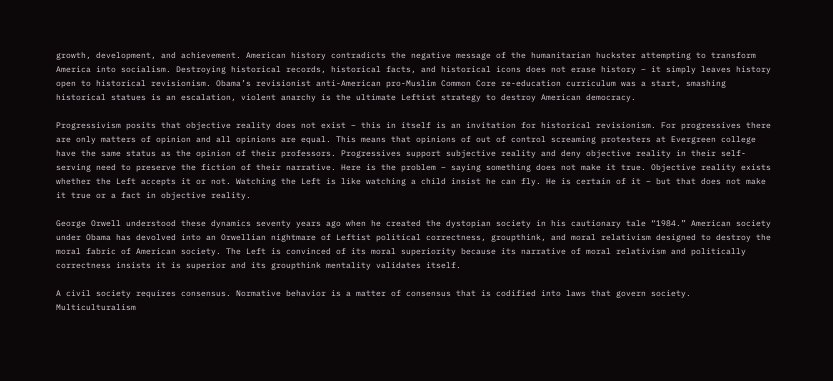growth, development, and achievement. American history contradicts the negative message of the humanitarian huckster attempting to transform America into socialism. Destroying historical records, historical facts, and historical icons does not erase history – it simply leaves history open to historical revisionism. Obama’s revisionist anti-American pro-Muslim Common Core re-education curriculum was a start, smashing historical statues is an escalation, violent anarchy is the ultimate Leftist strategy to destroy American democracy.

Progressivism posits that objective reality does not exist – this in itself is an invitation for historical revisionism. For progressives there are only matters of opinion and all opinions are equal. This means that opinions of out of control screaming protesters at Evergreen college have the same status as the opinion of their professors. Progressives support subjective reality and deny objective reality in their self-serving need to preserve the fiction of their narrative. Here is the problem – saying something does not make it true. Objective reality exists whether the Left accepts it or not. Watching the Left is like watching a child insist he can fly. He is certain of it – but that does not make it true or a fact in objective reality.

George Orwell understood these dynamics seventy years ago when he created the dystopian society in his cautionary tale “1984.” American society under Obama has devolved into an Orwellian nightmare of Leftist political correctness, groupthink, and moral relativism designed to destroy the moral fabric of American society. The Left is convinced of its moral superiority because its narrative of moral relativism and politically correctness insists it is superior and its groupthink mentality validates itself.

A civil society requires consensus. Normative behavior is a matter of consensus that is codified into laws that govern society. Multiculturalism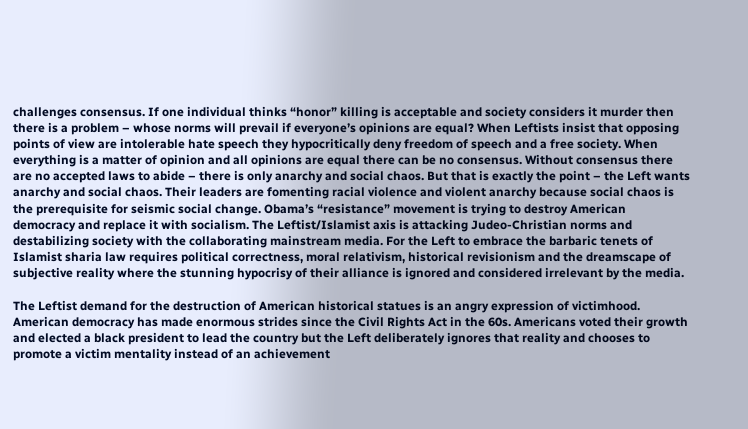challenges consensus. If one individual thinks “honor” killing is acceptable and society considers it murder then there is a problem – whose norms will prevail if everyone’s opinions are equal? When Leftists insist that opposing points of view are intolerable hate speech they hypocritically deny freedom of speech and a free society. When everything is a matter of opinion and all opinions are equal there can be no consensus. Without consensus there are no accepted laws to abide – there is only anarchy and social chaos. But that is exactly the point – the Left wants anarchy and social chaos. Their leaders are fomenting racial violence and violent anarchy because social chaos is the prerequisite for seismic social change. Obama’s “resistance” movement is trying to destroy American democracy and replace it with socialism. The Leftist/Islamist axis is attacking Judeo-Christian norms and destabilizing society with the collaborating mainstream media. For the Left to embrace the barbaric tenets of Islamist sharia law requires political correctness, moral relativism, historical revisionism and the dreamscape of subjective reality where the stunning hypocrisy of their alliance is ignored and considered irrelevant by the media.

The Leftist demand for the destruction of American historical statues is an angry expression of victimhood. American democracy has made enormous strides since the Civil Rights Act in the 60s. Americans voted their growth and elected a black president to lead the country but the Left deliberately ignores that reality and chooses to promote a victim mentality instead of an achievement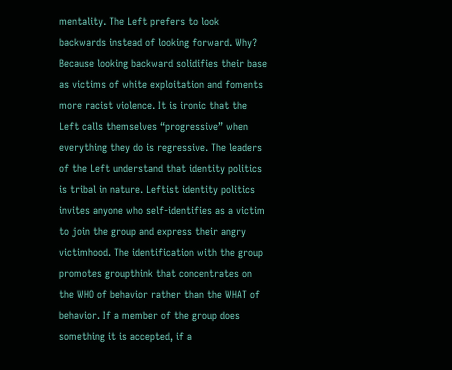mentality. The Left prefers to look backwards instead of looking forward. Why? Because looking backward solidifies their base as victims of white exploitation and foments more racist violence. It is ironic that the Left calls themselves “progressive” when everything they do is regressive. The leaders of the Left understand that identity politics is tribal in nature. Leftist identity politics invites anyone who self-identifies as a victim to join the group and express their angry victimhood. The identification with the group promotes groupthink that concentrates on the WHO of behavior rather than the WHAT of behavior. If a member of the group does something it is accepted, if a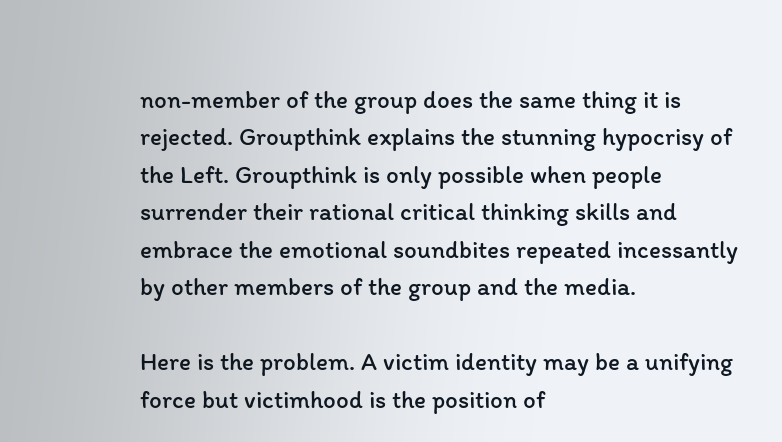non-member of the group does the same thing it is rejected. Groupthink explains the stunning hypocrisy of the Left. Groupthink is only possible when people surrender their rational critical thinking skills and embrace the emotional soundbites repeated incessantly by other members of the group and the media.

Here is the problem. A victim identity may be a unifying force but victimhood is the position of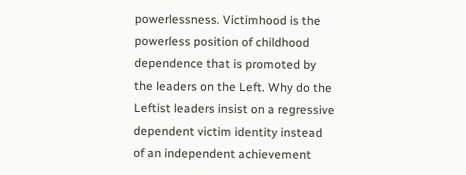powerlessness. Victimhood is the powerless position of childhood dependence that is promoted by the leaders on the Left. Why do the Leftist leaders insist on a regressive dependent victim identity instead of an independent achievement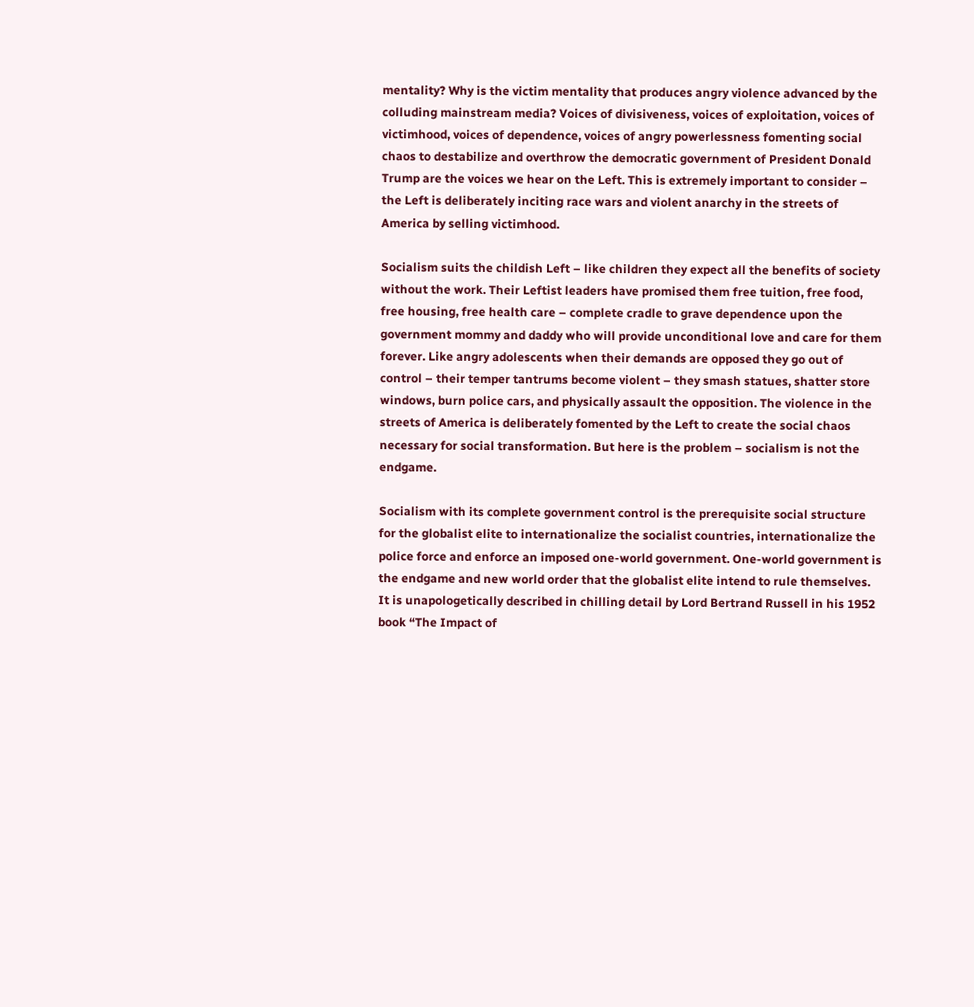mentality? Why is the victim mentality that produces angry violence advanced by the colluding mainstream media? Voices of divisiveness, voices of exploitation, voices of victimhood, voices of dependence, voices of angry powerlessness fomenting social chaos to destabilize and overthrow the democratic government of President Donald Trump are the voices we hear on the Left. This is extremely important to consider – the Left is deliberately inciting race wars and violent anarchy in the streets of America by selling victimhood.

Socialism suits the childish Left – like children they expect all the benefits of society without the work. Their Leftist leaders have promised them free tuition, free food, free housing, free health care – complete cradle to grave dependence upon the government mommy and daddy who will provide unconditional love and care for them forever. Like angry adolescents when their demands are opposed they go out of control – their temper tantrums become violent – they smash statues, shatter store windows, burn police cars, and physically assault the opposition. The violence in the streets of America is deliberately fomented by the Left to create the social chaos necessary for social transformation. But here is the problem – socialism is not the endgame.

Socialism with its complete government control is the prerequisite social structure for the globalist elite to internationalize the socialist countries, internationalize the police force and enforce an imposed one-world government. One-world government is the endgame and new world order that the globalist elite intend to rule themselves. It is unapologetically described in chilling detail by Lord Bertrand Russell in his 1952 book “The Impact of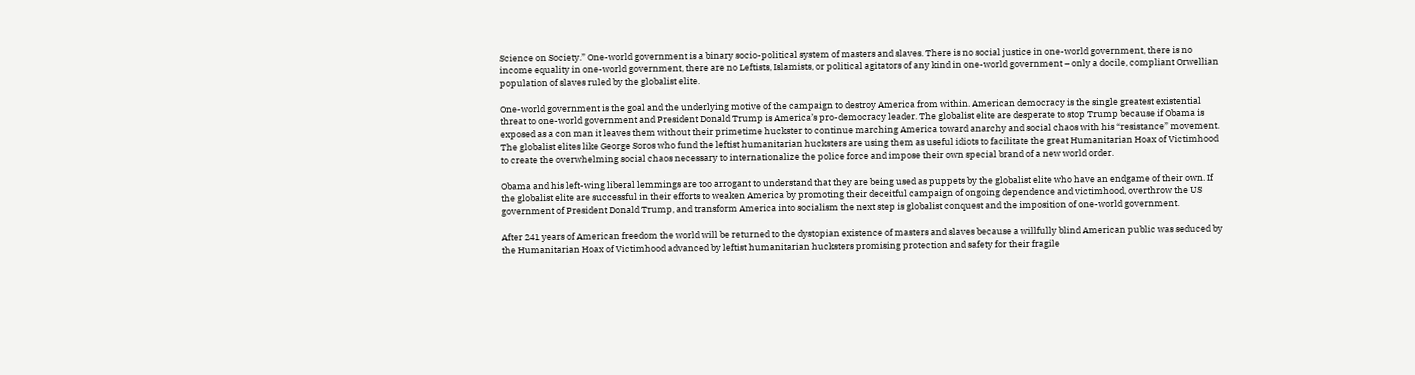Science on Society.” One-world government is a binary socio-political system of masters and slaves. There is no social justice in one-world government, there is no income equality in one-world government, there are no Leftists, Islamists, or political agitators of any kind in one-world government – only a docile, compliant Orwellian population of slaves ruled by the globalist elite.

One-world government is the goal and the underlying motive of the campaign to destroy America from within. American democracy is the single greatest existential threat to one-world government and President Donald Trump is America’s pro-democracy leader. The globalist elite are desperate to stop Trump because if Obama is exposed as a con man it leaves them without their primetime huckster to continue marching America toward anarchy and social chaos with his “resistance” movement. The globalist elites like George Soros who fund the leftist humanitarian hucksters are using them as useful idiots to facilitate the great Humanitarian Hoax of Victimhood to create the overwhelming social chaos necessary to internationalize the police force and impose their own special brand of a new world order.

Obama and his left-wing liberal lemmings are too arrogant to understand that they are being used as puppets by the globalist elite who have an endgame of their own. If the globalist elite are successful in their efforts to weaken America by promoting their deceitful campaign of ongoing dependence and victimhood, overthrow the US government of President Donald Trump, and transform America into socialism the next step is globalist conquest and the imposition of one-world government.

After 241 years of American freedom the world will be returned to the dystopian existence of masters and slaves because a willfully blind American public was seduced by the Humanitarian Hoax of Victimhood advanced by leftist humanitarian hucksters promising protection and safety for their fragile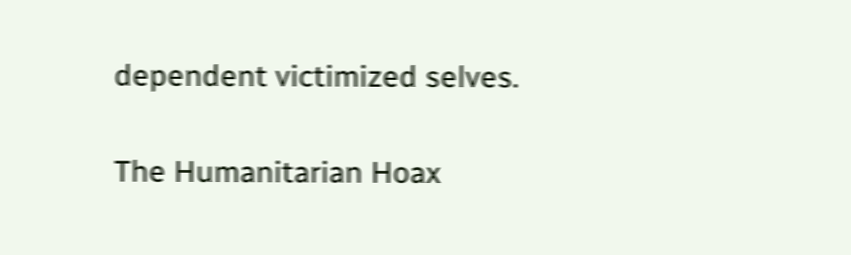dependent victimized selves.

The Humanitarian Hoax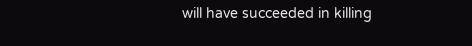will have succeeded in killing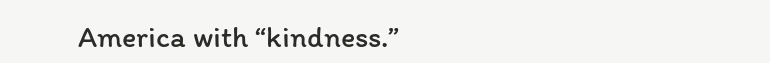America with “kindness.”